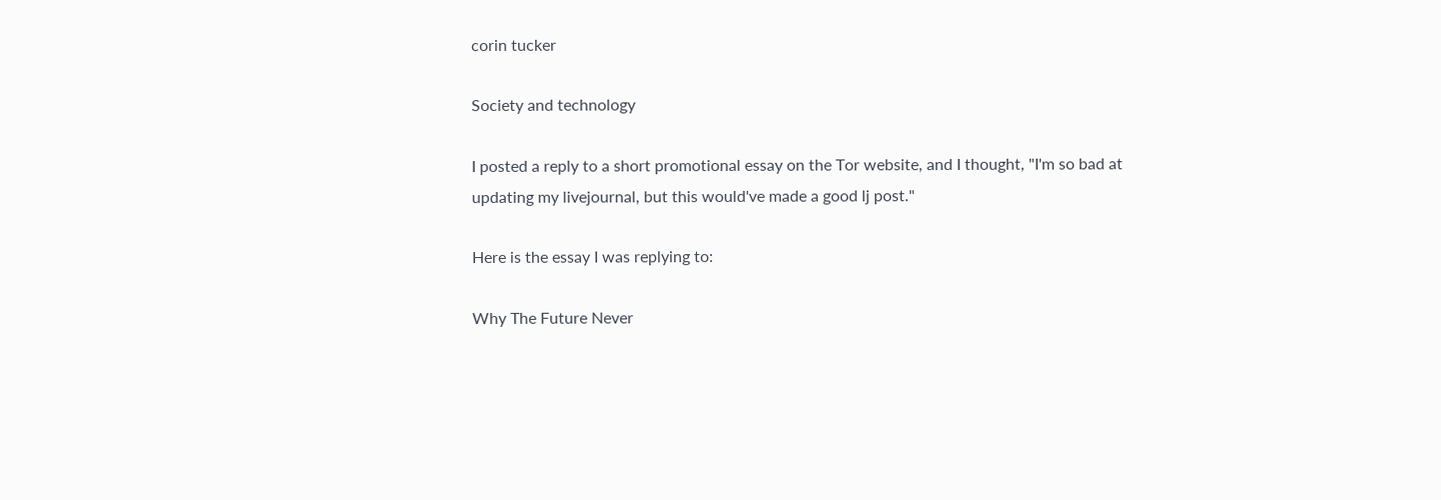corin tucker

Society and technology

I posted a reply to a short promotional essay on the Tor website, and I thought, "I'm so bad at updating my livejournal, but this would've made a good lj post."

Here is the essay I was replying to:

Why The Future Never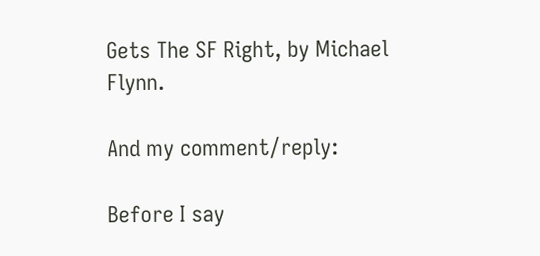Gets The SF Right, by Michael Flynn.

And my comment/reply:

Before I say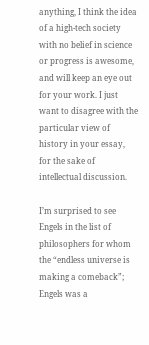anything, I think the idea of a high-tech society with no belief in science or progress is awesome, and will keep an eye out for your work. I just want to disagree with the particular view of history in your essay, for the sake of intellectual discussion.

I’m surprised to see Engels in the list of philosophers for whom the “endless universe is making a comeback”; Engels was a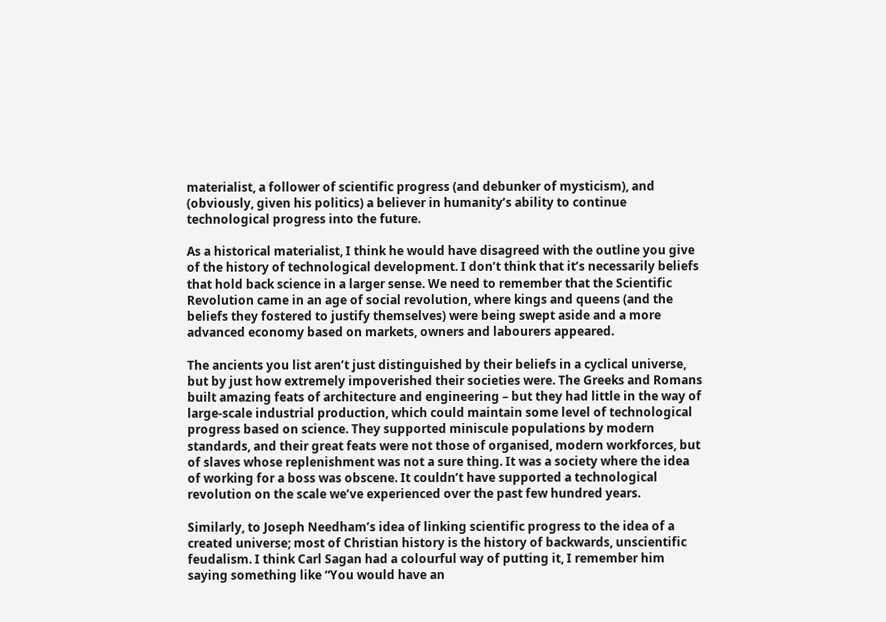materialist, a follower of scientific progress (and debunker of mysticism), and (obviously, given his politics) a believer in humanity’s ability to continue technological progress into the future.

As a historical materialist, I think he would have disagreed with the outline you give of the history of technological development. I don’t think that it’s necessarily beliefs that hold back science in a larger sense. We need to remember that the Scientific Revolution came in an age of social revolution, where kings and queens (and the beliefs they fostered to justify themselves) were being swept aside and a more advanced economy based on markets, owners and labourers appeared.

The ancients you list aren’t just distinguished by their beliefs in a cyclical universe, but by just how extremely impoverished their societies were. The Greeks and Romans built amazing feats of architecture and engineering – but they had little in the way of large-scale industrial production, which could maintain some level of technological progress based on science. They supported miniscule populations by modern standards, and their great feats were not those of organised, modern workforces, but of slaves whose replenishment was not a sure thing. It was a society where the idea of working for a boss was obscene. It couldn’t have supported a technological revolution on the scale we’ve experienced over the past few hundred years.

Similarly, to Joseph Needham’s idea of linking scientific progress to the idea of a created universe; most of Christian history is the history of backwards, unscientific feudalism. I think Carl Sagan had a colourful way of putting it, I remember him saying something like “You would have an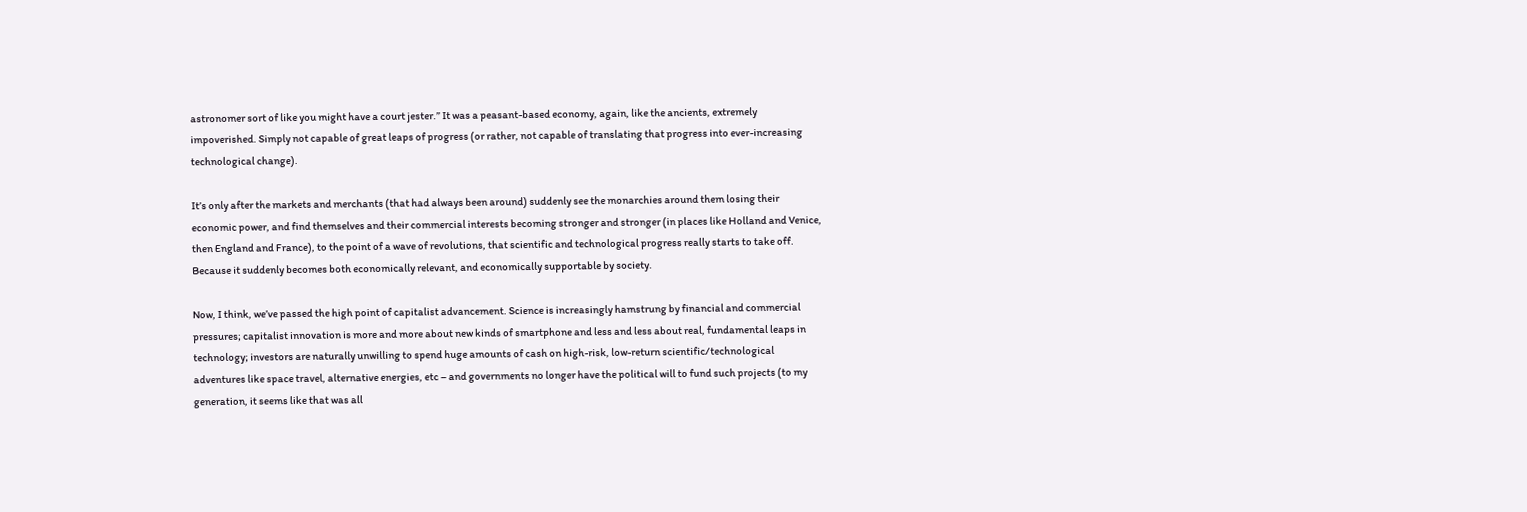astronomer sort of like you might have a court jester.” It was a peasant-based economy, again, like the ancients, extremely impoverished. Simply not capable of great leaps of progress (or rather, not capable of translating that progress into ever-increasing technological change).

It’s only after the markets and merchants (that had always been around) suddenly see the monarchies around them losing their economic power, and find themselves and their commercial interests becoming stronger and stronger (in places like Holland and Venice, then England and France), to the point of a wave of revolutions, that scientific and technological progress really starts to take off. Because it suddenly becomes both economically relevant, and economically supportable by society.

Now, I think, we’ve passed the high point of capitalist advancement. Science is increasingly hamstrung by financial and commercial pressures; capitalist innovation is more and more about new kinds of smartphone and less and less about real, fundamental leaps in technology; investors are naturally unwilling to spend huge amounts of cash on high-risk, low-return scientific/technological adventures like space travel, alternative energies, etc – and governments no longer have the political will to fund such projects (to my generation, it seems like that was all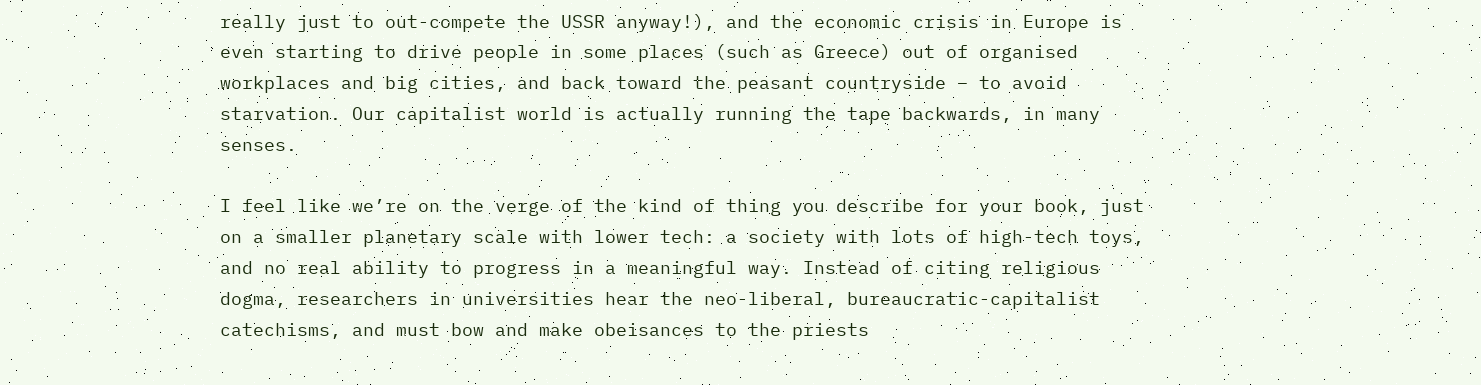really just to out-compete the USSR anyway!), and the economic crisis in Europe is even starting to drive people in some places (such as Greece) out of organised workplaces and big cities, and back toward the peasant countryside – to avoid starvation. Our capitalist world is actually running the tape backwards, in many senses.

I feel like we’re on the verge of the kind of thing you describe for your book, just on a smaller planetary scale with lower tech: a society with lots of high-tech toys, and no real ability to progress in a meaningful way. Instead of citing religious dogma, researchers in universities hear the neo-liberal, bureaucratic-capitalist catechisms, and must bow and make obeisances to the priests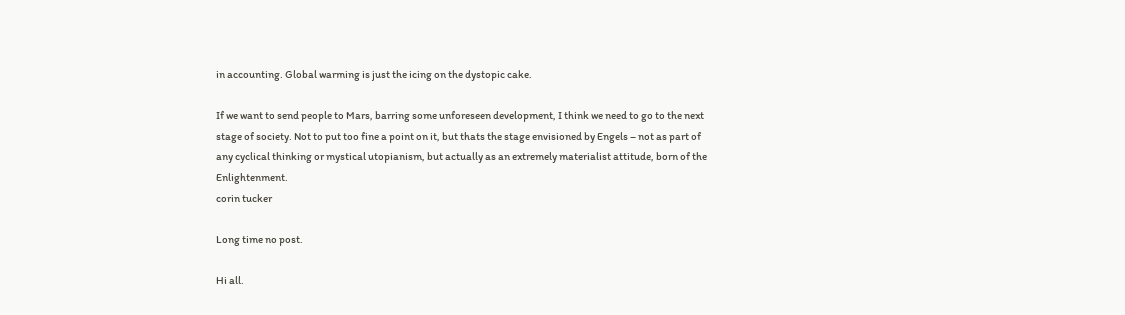in accounting. Global warming is just the icing on the dystopic cake.

If we want to send people to Mars, barring some unforeseen development, I think we need to go to the next stage of society. Not to put too fine a point on it, but thats the stage envisioned by Engels – not as part of any cyclical thinking or mystical utopianism, but actually as an extremely materialist attitude, born of the Enlightenment.
corin tucker

Long time no post.

Hi all.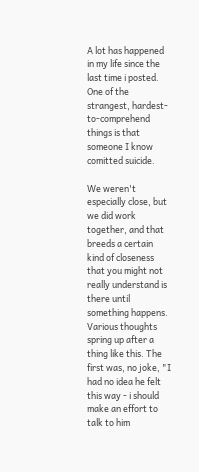A lot has happened in my life since the last time i posted. One of the strangest, hardest-to-comprehend things is that someone I know comitted suicide.

We weren't especially close, but we did work together, and that breeds a certain kind of closeness that you might not really understand is there until something happens. Various thoughts spring up after a thing like this. The first was, no joke, "I had no idea he felt this way - i should make an effort to talk to him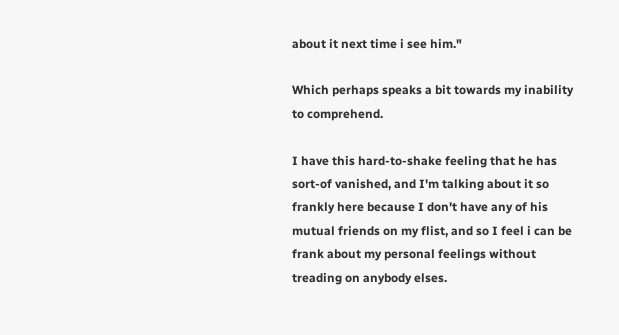about it next time i see him."

Which perhaps speaks a bit towards my inability to comprehend.

I have this hard-to-shake feeling that he has sort-of vanished, and I'm talking about it so frankly here because I don't have any of his mutual friends on my flist, and so I feel i can be frank about my personal feelings without treading on anybody elses.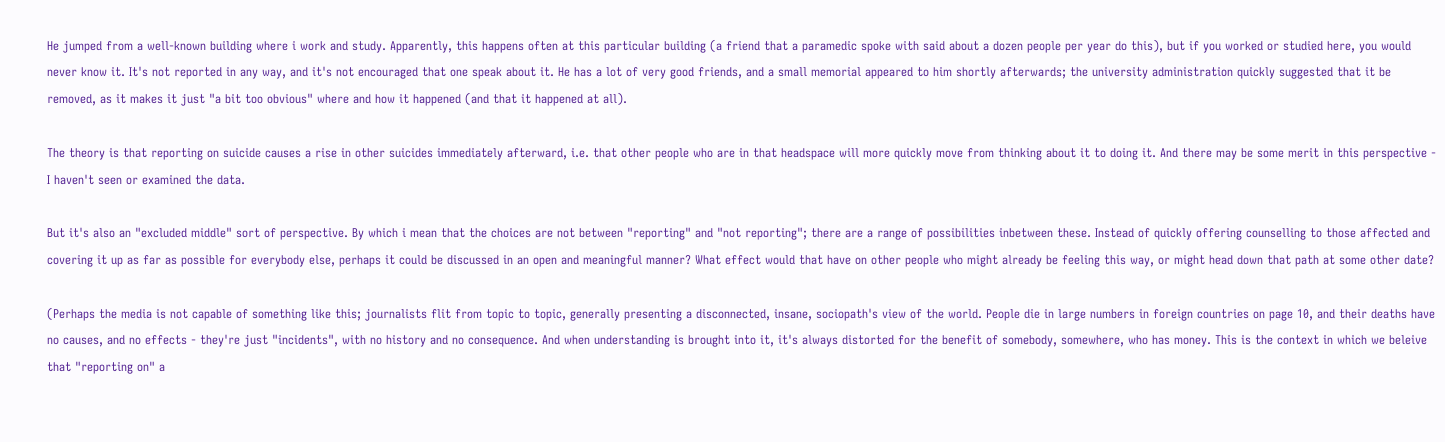He jumped from a well-known building where i work and study. Apparently, this happens often at this particular building (a friend that a paramedic spoke with said about a dozen people per year do this), but if you worked or studied here, you would never know it. It's not reported in any way, and it's not encouraged that one speak about it. He has a lot of very good friends, and a small memorial appeared to him shortly afterwards; the university administration quickly suggested that it be removed, as it makes it just "a bit too obvious" where and how it happened (and that it happened at all).

The theory is that reporting on suicide causes a rise in other suicides immediately afterward, i.e. that other people who are in that headspace will more quickly move from thinking about it to doing it. And there may be some merit in this perspective - I haven't seen or examined the data.

But it's also an "excluded middle" sort of perspective. By which i mean that the choices are not between "reporting" and "not reporting"; there are a range of possibilities inbetween these. Instead of quickly offering counselling to those affected and covering it up as far as possible for everybody else, perhaps it could be discussed in an open and meaningful manner? What effect would that have on other people who might already be feeling this way, or might head down that path at some other date?

(Perhaps the media is not capable of something like this; journalists flit from topic to topic, generally presenting a disconnected, insane, sociopath's view of the world. People die in large numbers in foreign countries on page 10, and their deaths have no causes, and no effects - they're just "incidents", with no history and no consequence. And when understanding is brought into it, it's always distorted for the benefit of somebody, somewhere, who has money. This is the context in which we beleive that "reporting on" a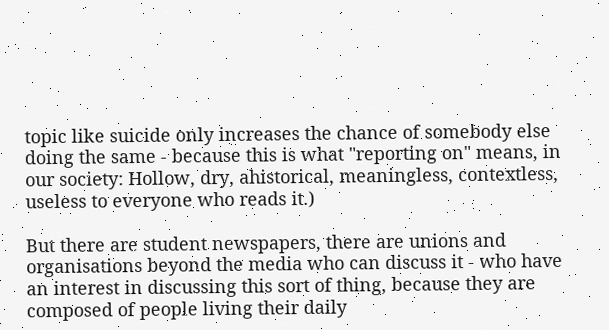topic like suicide only increases the chance of somebody else doing the same - because this is what "reporting on" means, in our society: Hollow, dry, ahistorical, meaningless, contextless, useless to everyone who reads it.)

But there are student newspapers, there are unions and organisations beyond the media who can discuss it - who have an interest in discussing this sort of thing, because they are composed of people living their daily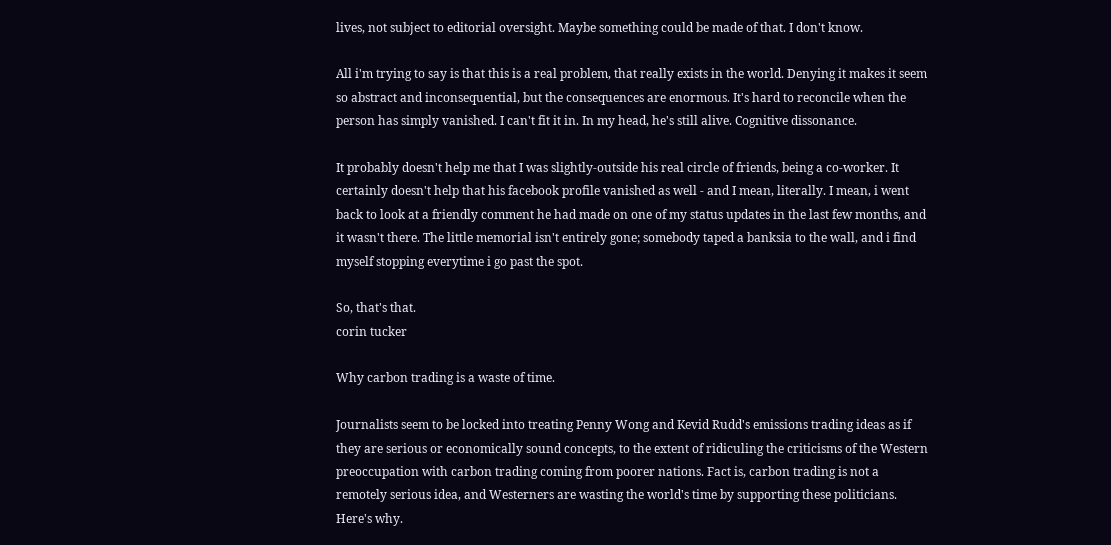lives, not subject to editorial oversight. Maybe something could be made of that. I don't know.

All i'm trying to say is that this is a real problem, that really exists in the world. Denying it makes it seem so abstract and inconsequential, but the consequences are enormous. It's hard to reconcile when the person has simply vanished. I can't fit it in. In my head, he's still alive. Cognitive dissonance.

It probably doesn't help me that I was slightly-outside his real circle of friends, being a co-worker. It certainly doesn't help that his facebook profile vanished as well - and I mean, literally. I mean, i went back to look at a friendly comment he had made on one of my status updates in the last few months, and it wasn't there. The little memorial isn't entirely gone; somebody taped a banksia to the wall, and i find myself stopping everytime i go past the spot.

So, that's that.
corin tucker

Why carbon trading is a waste of time.

Journalists seem to be locked into treating Penny Wong and Kevid Rudd's emissions trading ideas as if they are serious or economically sound concepts, to the extent of ridiculing the criticisms of the Western preoccupation with carbon trading coming from poorer nations. Fact is, carbon trading is not a remotely serious idea, and Westerners are wasting the world's time by supporting these politicians. Here's why.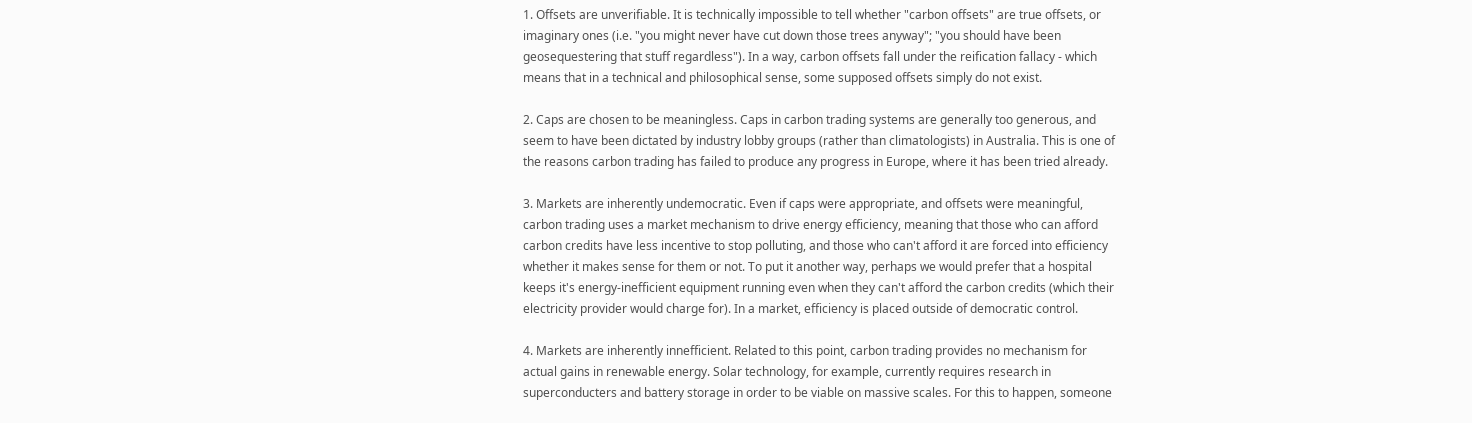1. Offsets are unverifiable. It is technically impossible to tell whether "carbon offsets" are true offsets, or imaginary ones (i.e. "you might never have cut down those trees anyway"; "you should have been geosequestering that stuff regardless"). In a way, carbon offsets fall under the reification fallacy - which means that in a technical and philosophical sense, some supposed offsets simply do not exist.

2. Caps are chosen to be meaningless. Caps in carbon trading systems are generally too generous, and seem to have been dictated by industry lobby groups (rather than climatologists) in Australia. This is one of the reasons carbon trading has failed to produce any progress in Europe, where it has been tried already.

3. Markets are inherently undemocratic. Even if caps were appropriate, and offsets were meaningful, carbon trading uses a market mechanism to drive energy efficiency, meaning that those who can afford carbon credits have less incentive to stop polluting, and those who can't afford it are forced into efficiency whether it makes sense for them or not. To put it another way, perhaps we would prefer that a hospital keeps it's energy-inefficient equipment running even when they can't afford the carbon credits (which their electricity provider would charge for). In a market, efficiency is placed outside of democratic control.

4. Markets are inherently innefficient. Related to this point, carbon trading provides no mechanism for actual gains in renewable energy. Solar technology, for example, currently requires research in superconducters and battery storage in order to be viable on massive scales. For this to happen, someone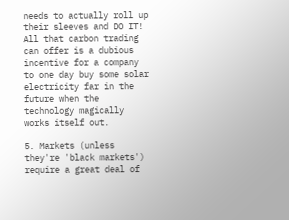needs to actually roll up their sleeves and DO IT! All that carbon trading can offer is a dubious incentive for a company to one day buy some solar electricity far in the future when the technology magically works itself out.

5. Markets (unless they're 'black markets') require a great deal of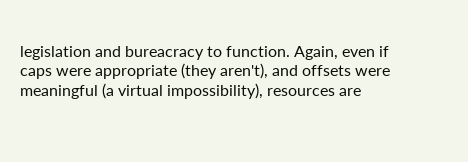legislation and bureacracy to function. Again, even if caps were appropriate (they aren't), and offsets were meaningful (a virtual impossibility), resources are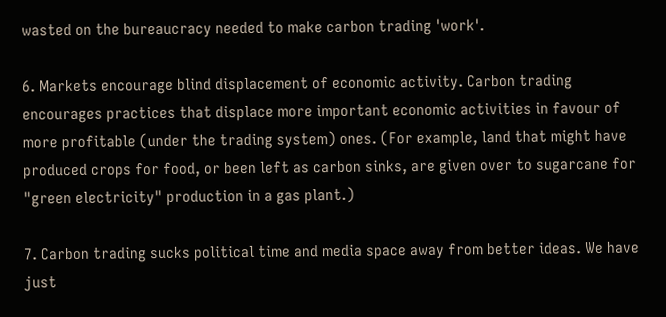wasted on the bureaucracy needed to make carbon trading 'work'.

6. Markets encourage blind displacement of economic activity. Carbon trading encourages practices that displace more important economic activities in favour of more profitable (under the trading system) ones. (For example, land that might have produced crops for food, or been left as carbon sinks, are given over to sugarcane for "green electricity" production in a gas plant.)

7. Carbon trading sucks political time and media space away from better ideas. We have just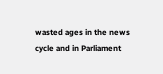wasted ages in the news cycle and in Parliament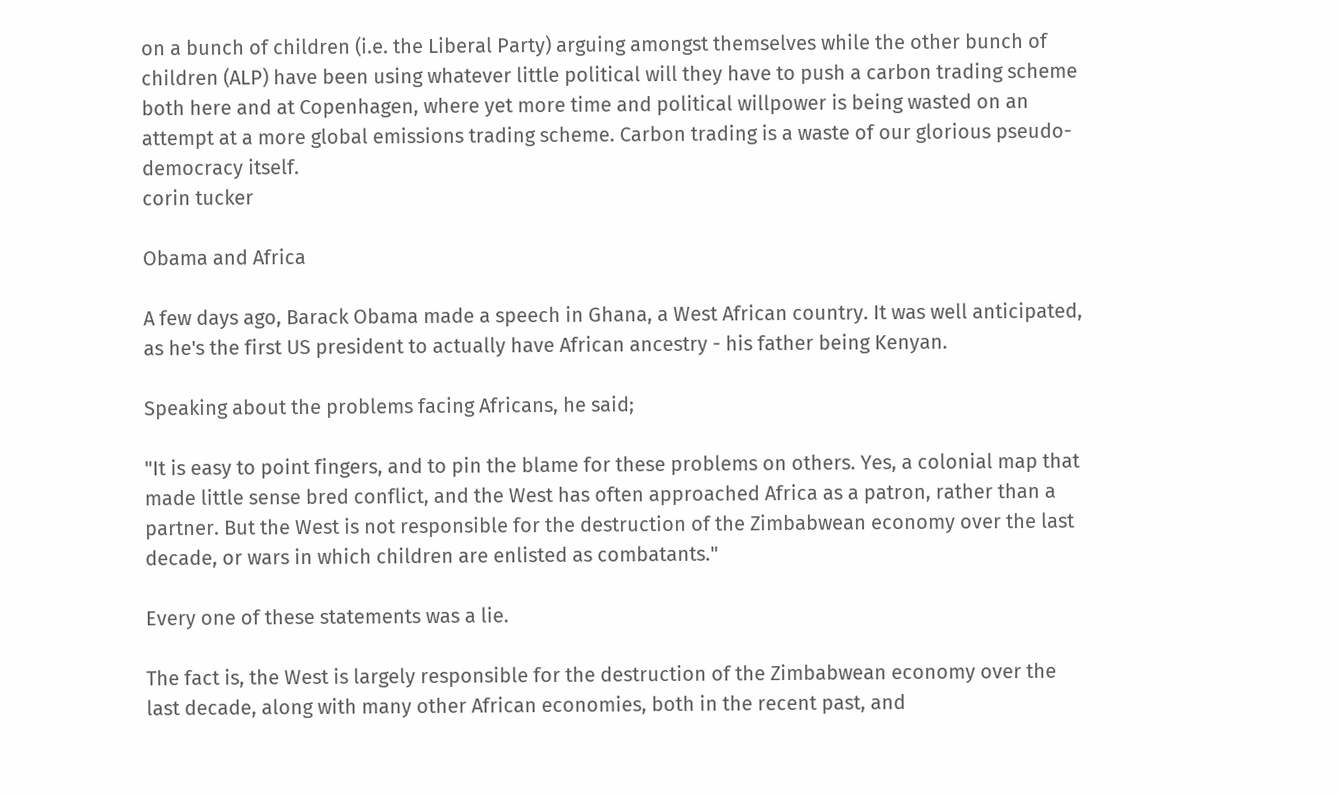on a bunch of children (i.e. the Liberal Party) arguing amongst themselves while the other bunch of children (ALP) have been using whatever little political will they have to push a carbon trading scheme both here and at Copenhagen, where yet more time and political willpower is being wasted on an attempt at a more global emissions trading scheme. Carbon trading is a waste of our glorious pseudo-democracy itself.
corin tucker

Obama and Africa

A few days ago, Barack Obama made a speech in Ghana, a West African country. It was well anticipated, as he's the first US president to actually have African ancestry - his father being Kenyan.

Speaking about the problems facing Africans, he said;

"It is easy to point fingers, and to pin the blame for these problems on others. Yes, a colonial map that made little sense bred conflict, and the West has often approached Africa as a patron, rather than a partner. But the West is not responsible for the destruction of the Zimbabwean economy over the last decade, or wars in which children are enlisted as combatants."

Every one of these statements was a lie.

The fact is, the West is largely responsible for the destruction of the Zimbabwean economy over the last decade, along with many other African economies, both in the recent past, and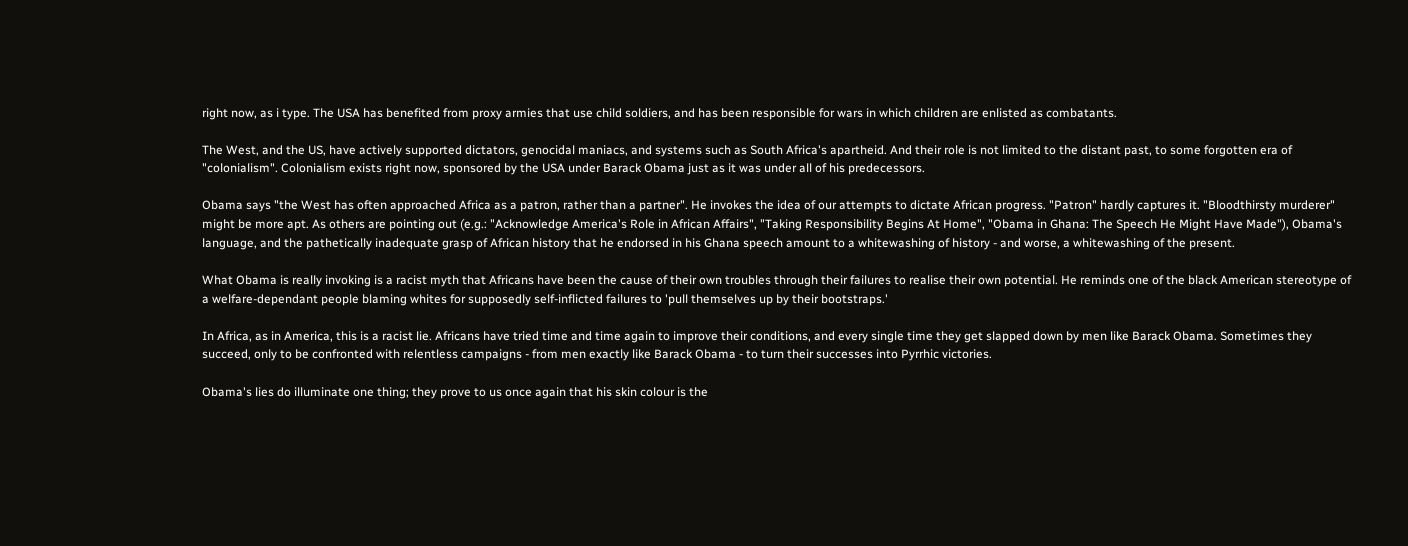right now, as i type. The USA has benefited from proxy armies that use child soldiers, and has been responsible for wars in which children are enlisted as combatants.

The West, and the US, have actively supported dictators, genocidal maniacs, and systems such as South Africa's apartheid. And their role is not limited to the distant past, to some forgotten era of "colonialism". Colonialism exists right now, sponsored by the USA under Barack Obama just as it was under all of his predecessors.

Obama says "the West has often approached Africa as a patron, rather than a partner". He invokes the idea of our attempts to dictate African progress. "Patron" hardly captures it. "Bloodthirsty murderer" might be more apt. As others are pointing out (e.g.: "Acknowledge America's Role in African Affairs", "Taking Responsibility Begins At Home", "Obama in Ghana: The Speech He Might Have Made"), Obama's language, and the pathetically inadequate grasp of African history that he endorsed in his Ghana speech amount to a whitewashing of history - and worse, a whitewashing of the present.

What Obama is really invoking is a racist myth that Africans have been the cause of their own troubles through their failures to realise their own potential. He reminds one of the black American stereotype of a welfare-dependant people blaming whites for supposedly self-inflicted failures to 'pull themselves up by their bootstraps.'

In Africa, as in America, this is a racist lie. Africans have tried time and time again to improve their conditions, and every single time they get slapped down by men like Barack Obama. Sometimes they succeed, only to be confronted with relentless campaigns - from men exactly like Barack Obama - to turn their successes into Pyrrhic victories.

Obama's lies do illuminate one thing; they prove to us once again that his skin colour is the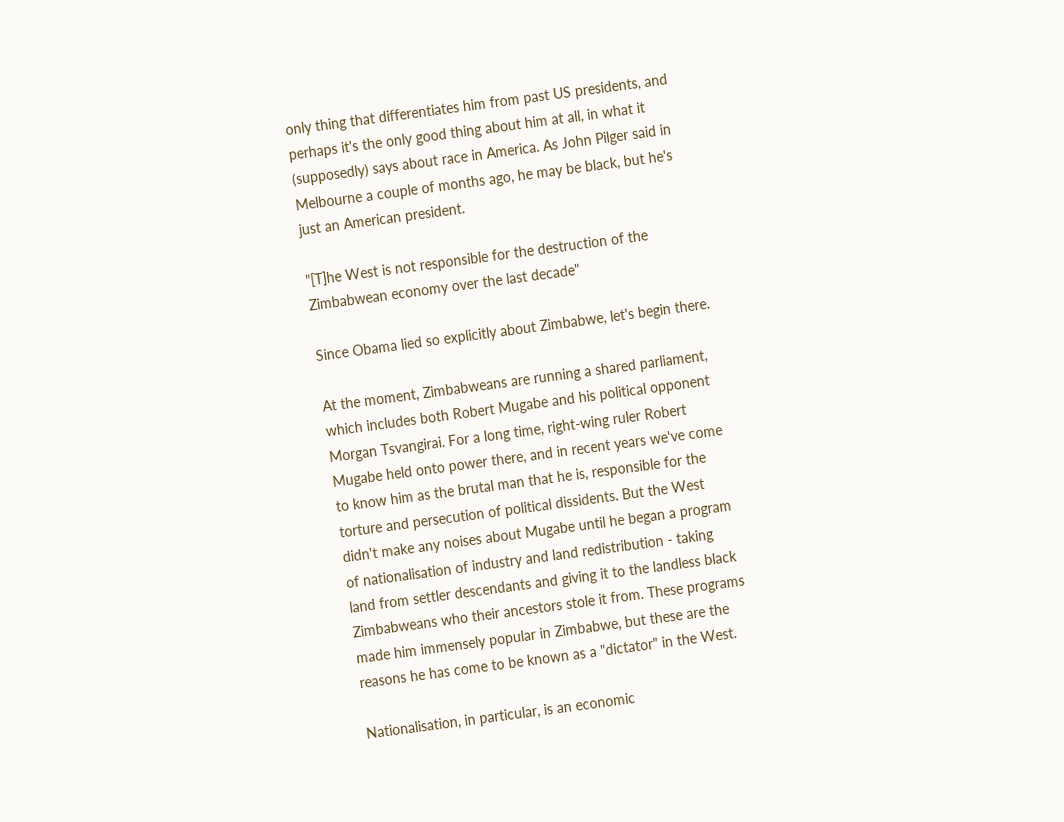only thing that differentiates him from past US presidents, and perhaps it's the only good thing about him at all, in what it (supposedly) says about race in America. As John Pilger said in Melbourne a couple of months ago, he may be black, but he's just an American president.

"[T]he West is not responsible for the destruction of the Zimbabwean economy over the last decade"

Since Obama lied so explicitly about Zimbabwe, let's begin there.

At the moment, Zimbabweans are running a shared parliament, which includes both Robert Mugabe and his political opponent Morgan Tsvangirai. For a long time, right-wing ruler Robert Mugabe held onto power there, and in recent years we've come to know him as the brutal man that he is, responsible for the torture and persecution of political dissidents. But the West didn't make any noises about Mugabe until he began a program of nationalisation of industry and land redistribution - taking land from settler descendants and giving it to the landless black Zimbabweans who their ancestors stole it from. These programs made him immensely popular in Zimbabwe, but these are the reasons he has come to be known as a "dictator" in the West.

Nationalisation, in particular, is an economic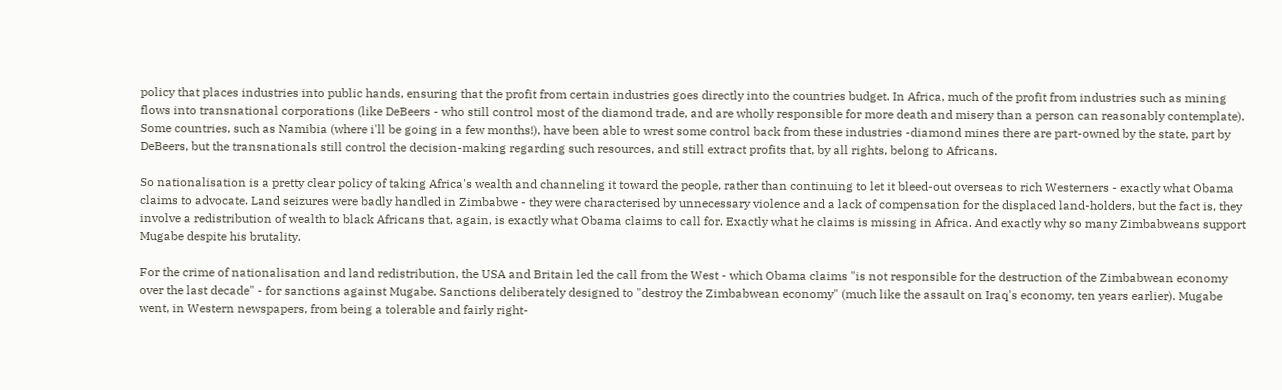policy that places industries into public hands, ensuring that the profit from certain industries goes directly into the countries budget. In Africa, much of the profit from industries such as mining flows into transnational corporations (like DeBeers - who still control most of the diamond trade, and are wholly responsible for more death and misery than a person can reasonably contemplate). Some countries, such as Namibia (where i'll be going in a few months!), have been able to wrest some control back from these industries -diamond mines there are part-owned by the state, part by DeBeers, but the transnationals still control the decision-making regarding such resources, and still extract profits that, by all rights, belong to Africans.

So nationalisation is a pretty clear policy of taking Africa's wealth and channeling it toward the people, rather than continuing to let it bleed-out overseas to rich Westerners - exactly what Obama claims to advocate. Land seizures were badly handled in Zimbabwe - they were characterised by unnecessary violence and a lack of compensation for the displaced land-holders, but the fact is, they involve a redistribution of wealth to black Africans that, again, is exactly what Obama claims to call for. Exactly what he claims is missing in Africa. And exactly why so many Zimbabweans support Mugabe despite his brutality.

For the crime of nationalisation and land redistribution, the USA and Britain led the call from the West - which Obama claims "is not responsible for the destruction of the Zimbabwean economy over the last decade" - for sanctions against Mugabe. Sanctions deliberately designed to "destroy the Zimbabwean economy" (much like the assault on Iraq's economy, ten years earlier). Mugabe went, in Western newspapers, from being a tolerable and fairly right-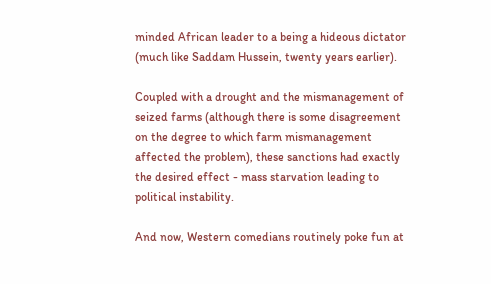minded African leader to a being a hideous dictator (much like Saddam Hussein, twenty years earlier).

Coupled with a drought and the mismanagement of seized farms (although there is some disagreement on the degree to which farm mismanagement affected the problem), these sanctions had exactly the desired effect - mass starvation leading to political instability.

And now, Western comedians routinely poke fun at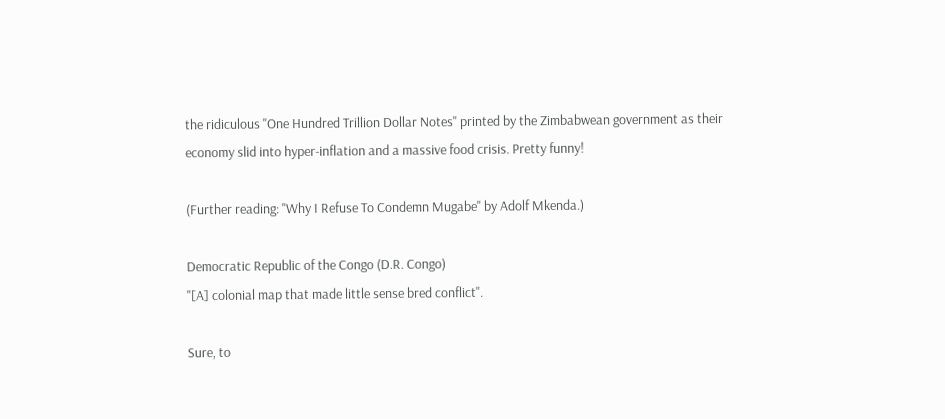the ridiculous "One Hundred Trillion Dollar Notes" printed by the Zimbabwean government as their economy slid into hyper-inflation and a massive food crisis. Pretty funny!

(Further reading: "Why I Refuse To Condemn Mugabe" by Adolf Mkenda.)

Democratic Republic of the Congo (D.R. Congo)
"[A] colonial map that made little sense bred conflict".

Sure, to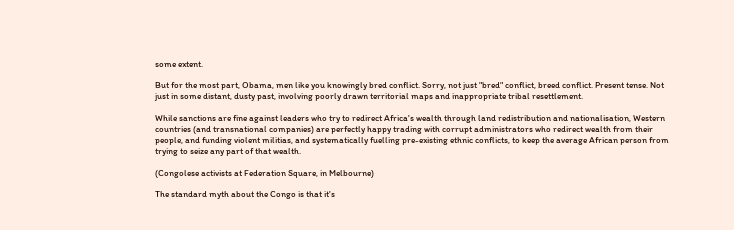some extent.

But for the most part, Obama, men like you knowingly bred conflict. Sorry, not just "bred" conflict, breed conflict. Present tense. Not just in some distant, dusty past, involving poorly drawn territorial maps and inappropriate tribal resettlement.

While sanctions are fine against leaders who try to redirect Africa's wealth through land redistribution and nationalisation, Western countries (and transnational companies) are perfectly happy trading with corrupt administrators who redirect wealth from their people, and funding violent militias, and systematically fuelling pre-existing ethnic conflicts, to keep the average African person from trying to seize any part of that wealth.

(Congolese activists at Federation Square, in Melbourne)

The standard myth about the Congo is that it's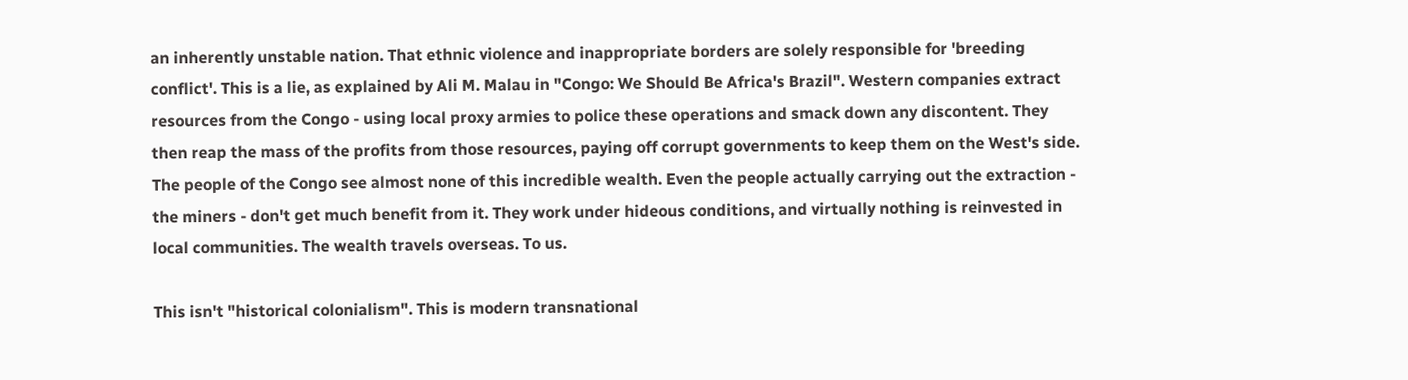an inherently unstable nation. That ethnic violence and inappropriate borders are solely responsible for 'breeding conflict'. This is a lie, as explained by Ali M. Malau in "Congo: We Should Be Africa's Brazil". Western companies extract resources from the Congo - using local proxy armies to police these operations and smack down any discontent. They then reap the mass of the profits from those resources, paying off corrupt governments to keep them on the West's side. The people of the Congo see almost none of this incredible wealth. Even the people actually carrying out the extraction - the miners - don't get much benefit from it. They work under hideous conditions, and virtually nothing is reinvested in local communities. The wealth travels overseas. To us.

This isn't "historical colonialism". This is modern transnational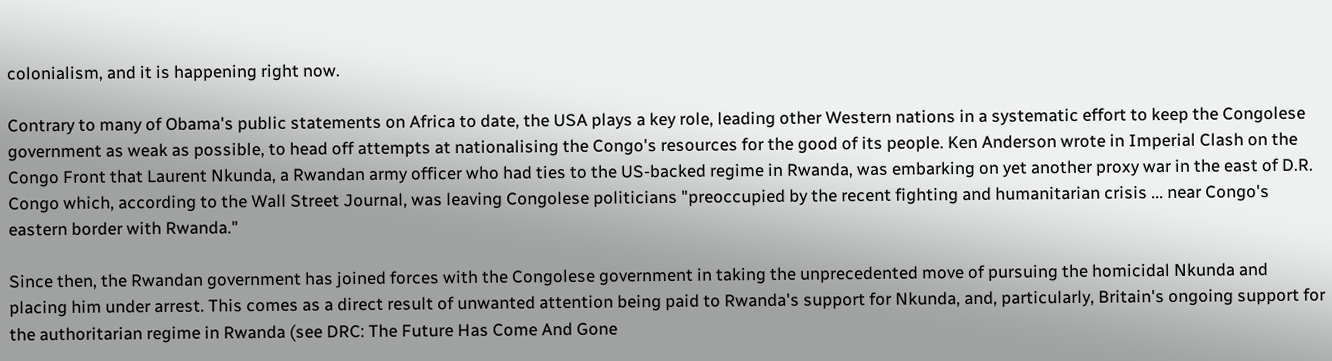colonialism, and it is happening right now.

Contrary to many of Obama's public statements on Africa to date, the USA plays a key role, leading other Western nations in a systematic effort to keep the Congolese government as weak as possible, to head off attempts at nationalising the Congo's resources for the good of its people. Ken Anderson wrote in Imperial Clash on the Congo Front that Laurent Nkunda, a Rwandan army officer who had ties to the US-backed regime in Rwanda, was embarking on yet another proxy war in the east of D.R. Congo which, according to the Wall Street Journal, was leaving Congolese politicians "preoccupied by the recent fighting and humanitarian crisis ... near Congo's eastern border with Rwanda."

Since then, the Rwandan government has joined forces with the Congolese government in taking the unprecedented move of pursuing the homicidal Nkunda and placing him under arrest. This comes as a direct result of unwanted attention being paid to Rwanda's support for Nkunda, and, particularly, Britain's ongoing support for the authoritarian regime in Rwanda (see DRC: The Future Has Come And Gone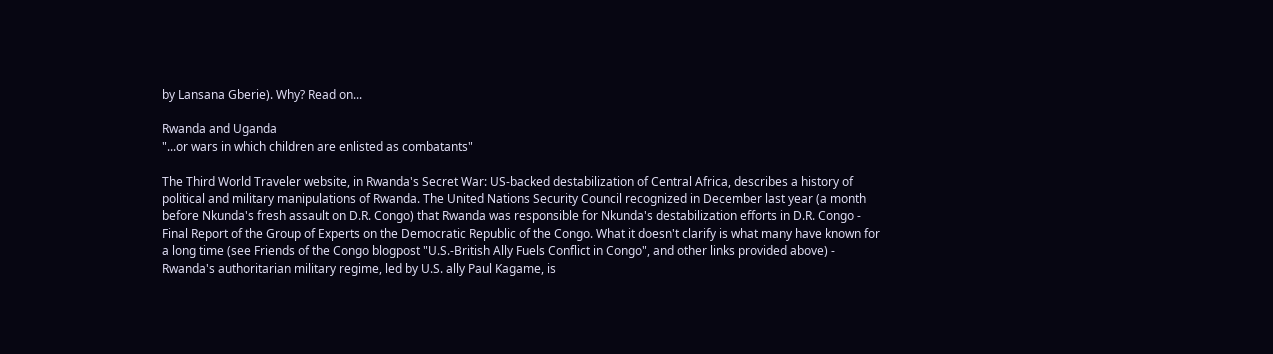by Lansana Gberie). Why? Read on...

Rwanda and Uganda
"...or wars in which children are enlisted as combatants"

The Third World Traveler website, in Rwanda's Secret War: US-backed destabilization of Central Africa, describes a history of political and military manipulations of Rwanda. The United Nations Security Council recognized in December last year (a month before Nkunda's fresh assault on D.R. Congo) that Rwanda was responsible for Nkunda's destabilization efforts in D.R. Congo - Final Report of the Group of Experts on the Democratic Republic of the Congo. What it doesn't clarify is what many have known for a long time (see Friends of the Congo blogpost "U.S.-British Ally Fuels Conflict in Congo", and other links provided above) - Rwanda's authoritarian military regime, led by U.S. ally Paul Kagame, is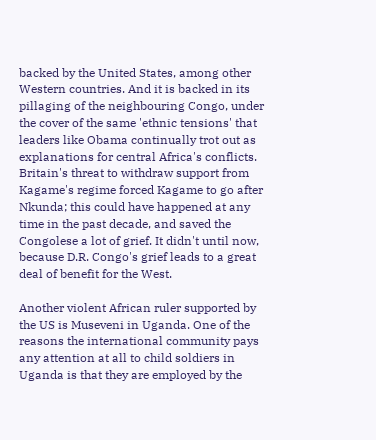backed by the United States, among other Western countries. And it is backed in its pillaging of the neighbouring Congo, under the cover of the same 'ethnic tensions' that leaders like Obama continually trot out as explanations for central Africa's conflicts. Britain's threat to withdraw support from Kagame's regime forced Kagame to go after Nkunda; this could have happened at any time in the past decade, and saved the Congolese a lot of grief. It didn't until now, because D.R. Congo's grief leads to a great deal of benefit for the West.

Another violent African ruler supported by the US is Museveni in Uganda. One of the reasons the international community pays any attention at all to child soldiers in Uganda is that they are employed by the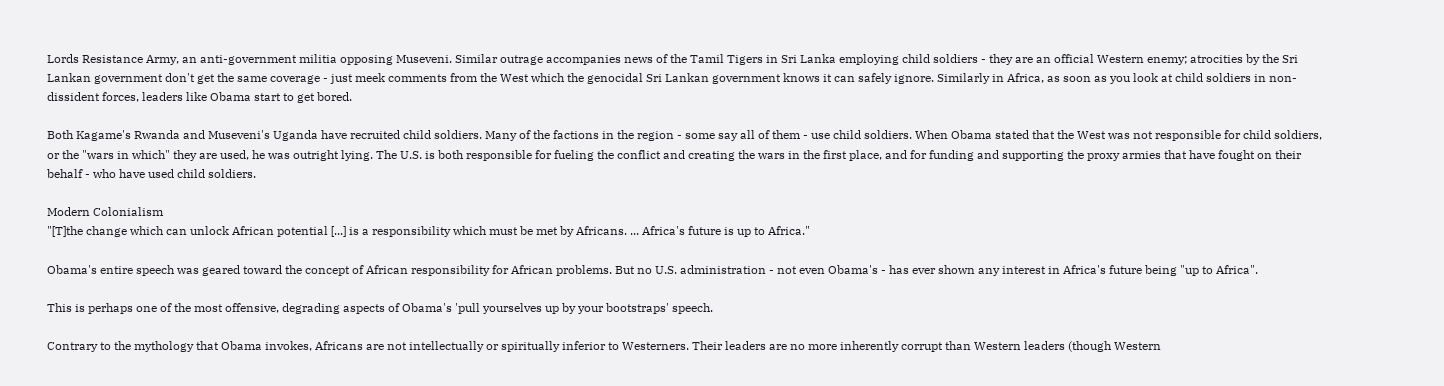Lords Resistance Army, an anti-government militia opposing Museveni. Similar outrage accompanies news of the Tamil Tigers in Sri Lanka employing child soldiers - they are an official Western enemy; atrocities by the Sri Lankan government don't get the same coverage - just meek comments from the West which the genocidal Sri Lankan government knows it can safely ignore. Similarly in Africa, as soon as you look at child soldiers in non-dissident forces, leaders like Obama start to get bored.

Both Kagame's Rwanda and Museveni's Uganda have recruited child soldiers. Many of the factions in the region - some say all of them - use child soldiers. When Obama stated that the West was not responsible for child soldiers, or the "wars in which" they are used, he was outright lying. The U.S. is both responsible for fueling the conflict and creating the wars in the first place, and for funding and supporting the proxy armies that have fought on their behalf - who have used child soldiers.

Modern Colonialism
"[T]the change which can unlock African potential [...] is a responsibility which must be met by Africans. ... Africa's future is up to Africa."

Obama's entire speech was geared toward the concept of African responsibility for African problems. But no U.S. administration - not even Obama's - has ever shown any interest in Africa's future being "up to Africa".

This is perhaps one of the most offensive, degrading aspects of Obama's 'pull yourselves up by your bootstraps' speech.

Contrary to the mythology that Obama invokes, Africans are not intellectually or spiritually inferior to Westerners. Their leaders are no more inherently corrupt than Western leaders (though Western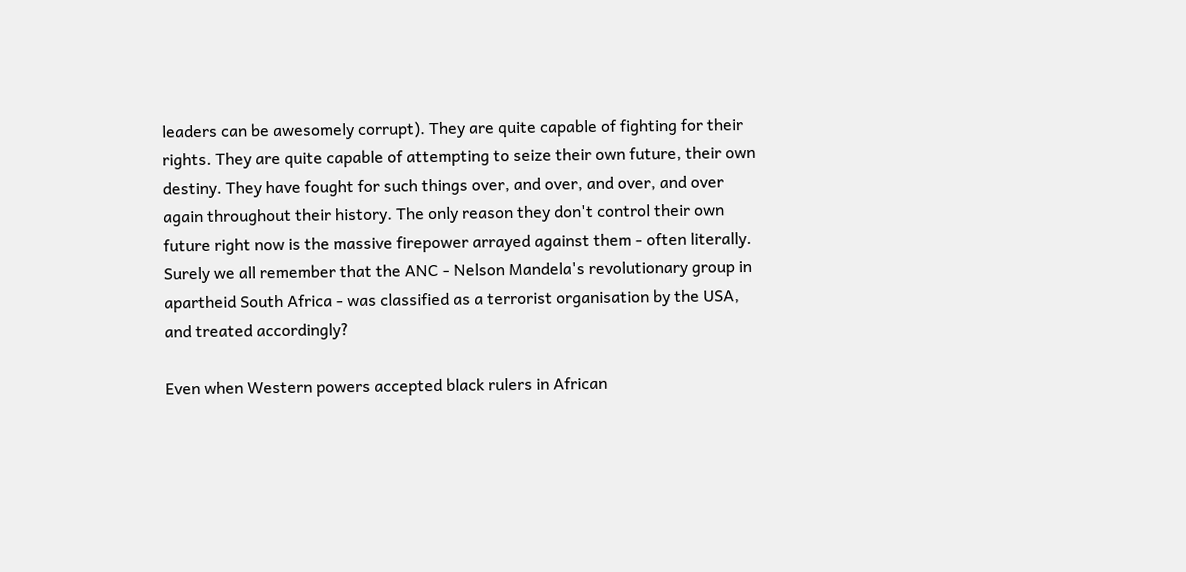leaders can be awesomely corrupt). They are quite capable of fighting for their rights. They are quite capable of attempting to seize their own future, their own destiny. They have fought for such things over, and over, and over, and over again throughout their history. The only reason they don't control their own future right now is the massive firepower arrayed against them - often literally. Surely we all remember that the ANC - Nelson Mandela's revolutionary group in apartheid South Africa - was classified as a terrorist organisation by the USA, and treated accordingly?

Even when Western powers accepted black rulers in African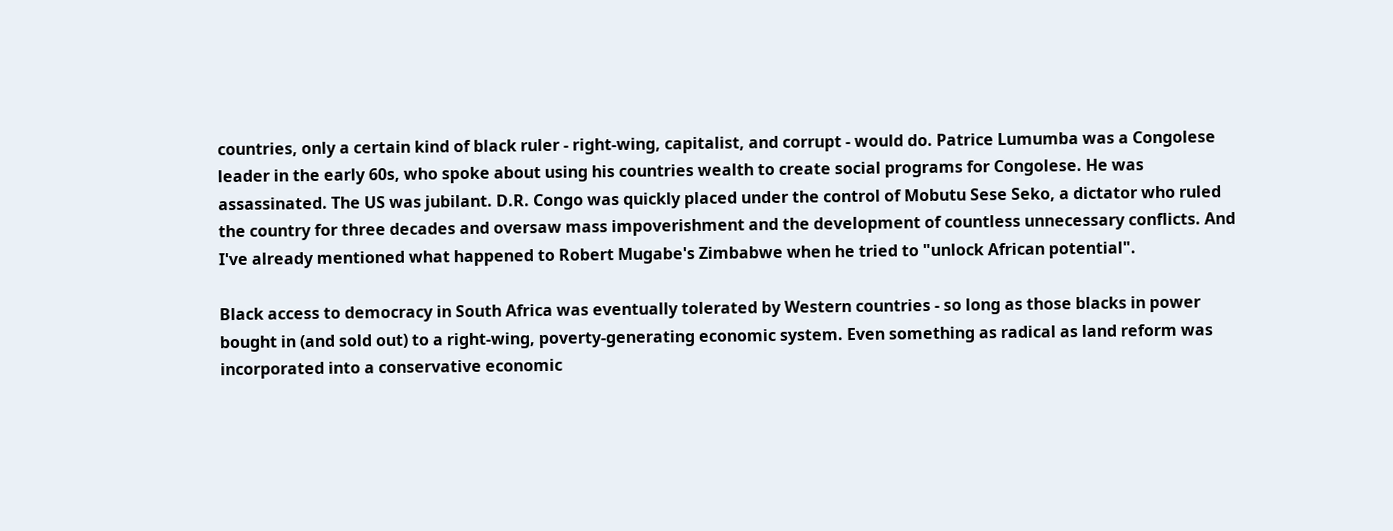countries, only a certain kind of black ruler - right-wing, capitalist, and corrupt - would do. Patrice Lumumba was a Congolese leader in the early 60s, who spoke about using his countries wealth to create social programs for Congolese. He was assassinated. The US was jubilant. D.R. Congo was quickly placed under the control of Mobutu Sese Seko, a dictator who ruled the country for three decades and oversaw mass impoverishment and the development of countless unnecessary conflicts. And I've already mentioned what happened to Robert Mugabe's Zimbabwe when he tried to "unlock African potential".

Black access to democracy in South Africa was eventually tolerated by Western countries - so long as those blacks in power bought in (and sold out) to a right-wing, poverty-generating economic system. Even something as radical as land reform was incorporated into a conservative economic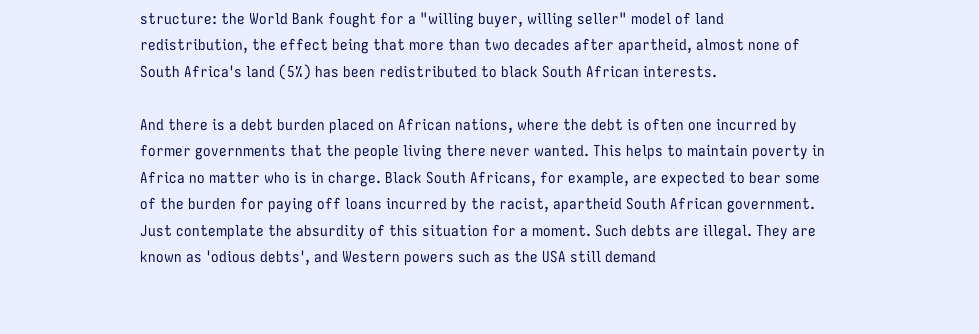structure: the World Bank fought for a "willing buyer, willing seller" model of land redistribution, the effect being that more than two decades after apartheid, almost none of South Africa's land (5%) has been redistributed to black South African interests.

And there is a debt burden placed on African nations, where the debt is often one incurred by former governments that the people living there never wanted. This helps to maintain poverty in Africa no matter who is in charge. Black South Africans, for example, are expected to bear some of the burden for paying off loans incurred by the racist, apartheid South African government. Just contemplate the absurdity of this situation for a moment. Such debts are illegal. They are known as 'odious debts', and Western powers such as the USA still demand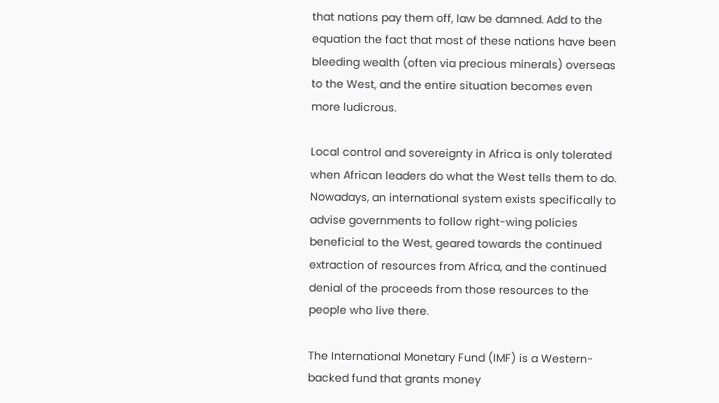that nations pay them off, law be damned. Add to the equation the fact that most of these nations have been bleeding wealth (often via precious minerals) overseas to the West, and the entire situation becomes even more ludicrous.

Local control and sovereignty in Africa is only tolerated when African leaders do what the West tells them to do. Nowadays, an international system exists specifically to advise governments to follow right-wing policies beneficial to the West, geared towards the continued extraction of resources from Africa, and the continued denial of the proceeds from those resources to the people who live there.

The International Monetary Fund (IMF) is a Western-backed fund that grants money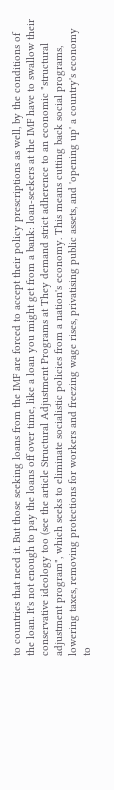to countries that need it. But those seeking loans from the IMF are forced to accept their policy prescriptions as well, by the conditions of the loan. It's not enough to pay the loans off over time, like a loan you might get from a bank: loan-seekers at the IMF have to swallow their conservative ideology too (see the article Structural Adjustment Programs at They demand strict adherence to an economic "structural adjustment program", which seeks to eliminate socialistic policies from a nation's economy. This means cutting back social programs, lowering taxes, removing protections for workers and freezing wage rises, privatising public assets, and 'opening up' a country's economy to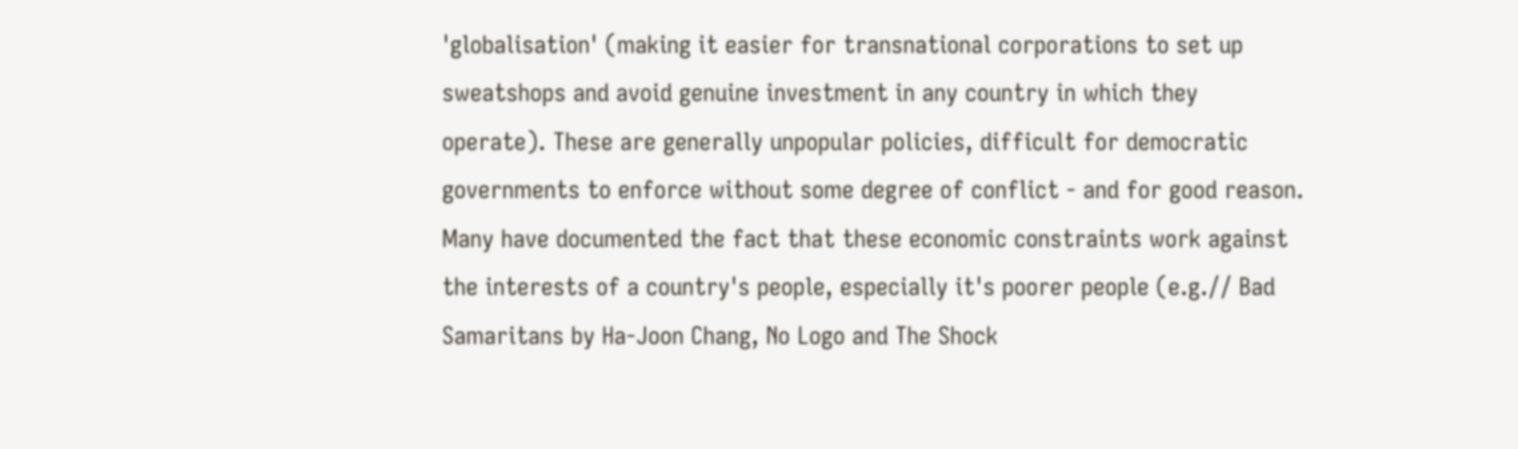'globalisation' (making it easier for transnational corporations to set up sweatshops and avoid genuine investment in any country in which they operate). These are generally unpopular policies, difficult for democratic governments to enforce without some degree of conflict - and for good reason. Many have documented the fact that these economic constraints work against the interests of a country's people, especially it's poorer people (e.g.// Bad Samaritans by Ha-Joon Chang, No Logo and The Shock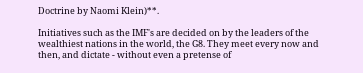Doctrine by Naomi Klein)**.

Initiatives such as the IMF's are decided on by the leaders of the wealthiest nations in the world, the G8. They meet every now and then, and dictate - without even a pretense of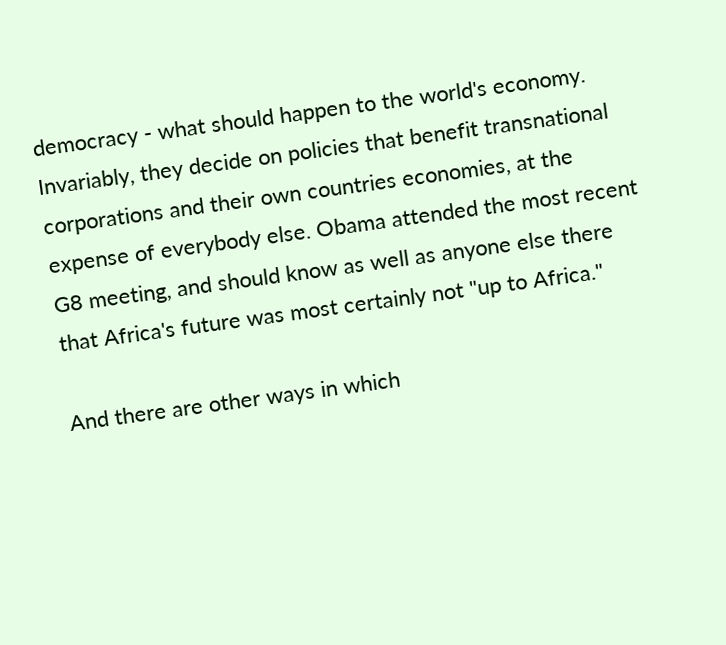democracy - what should happen to the world's economy. Invariably, they decide on policies that benefit transnational corporations and their own countries economies, at the expense of everybody else. Obama attended the most recent G8 meeting, and should know as well as anyone else there that Africa's future was most certainly not "up to Africa."

And there are other ways in which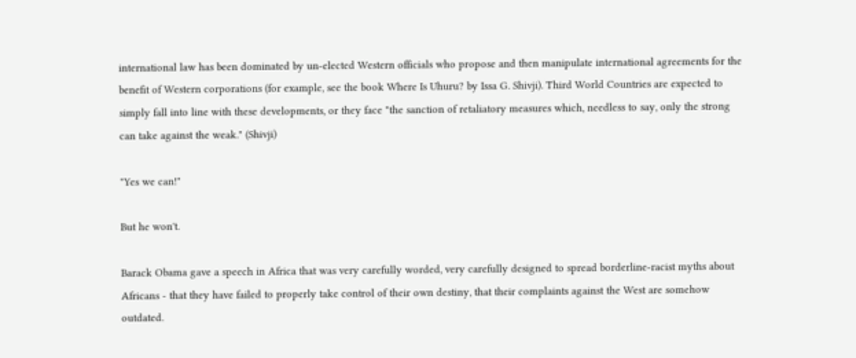international law has been dominated by un-elected Western officials who propose and then manipulate international agreements for the benefit of Western corporations (for example, see the book Where Is Uhuru? by Issa G. Shivji). Third World Countries are expected to simply fall into line with these developments, or they face "the sanction of retaliatory measures which, needless to say, only the strong can take against the weak." (Shivji)

"Yes we can!"

But he won't.

Barack Obama gave a speech in Africa that was very carefully worded, very carefully designed to spread borderline-racist myths about Africans - that they have failed to properly take control of their own destiny, that their complaints against the West are somehow outdated.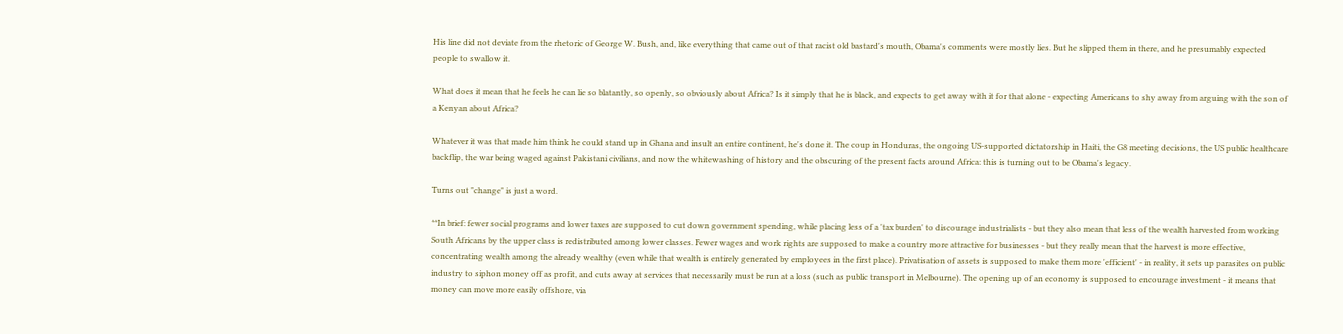His line did not deviate from the rhetoric of George W. Bush, and, like everything that came out of that racist old bastard's mouth, Obama's comments were mostly lies. But he slipped them in there, and he presumably expected people to swallow it.

What does it mean that he feels he can lie so blatantly, so openly, so obviously about Africa? Is it simply that he is black, and expects to get away with it for that alone - expecting Americans to shy away from arguing with the son of a Kenyan about Africa?

Whatever it was that made him think he could stand up in Ghana and insult an entire continent, he's done it. The coup in Honduras, the ongoing US-supported dictatorship in Haiti, the G8 meeting decisions, the US public healthcare backflip, the war being waged against Pakistani civilians, and now the whitewashing of history and the obscuring of the present facts around Africa: this is turning out to be Obama's legacy.

Turns out "change" is just a word.

**In brief: fewer social programs and lower taxes are supposed to cut down government spending, while placing less of a 'tax burden' to discourage industrialists - but they also mean that less of the wealth harvested from working South Africans by the upper class is redistributed among lower classes. Fewer wages and work rights are supposed to make a country more attractive for businesses - but they really mean that the harvest is more effective, concentrating wealth among the already wealthy (even while that wealth is entirely generated by employees in the first place). Privatisation of assets is supposed to make them more 'efficient' - in reality, it sets up parasites on public industry to siphon money off as profit, and cuts away at services that necessarily must be run at a loss (such as public transport in Melbourne). The opening up of an economy is supposed to encourage investment - it means that money can move more easily offshore, via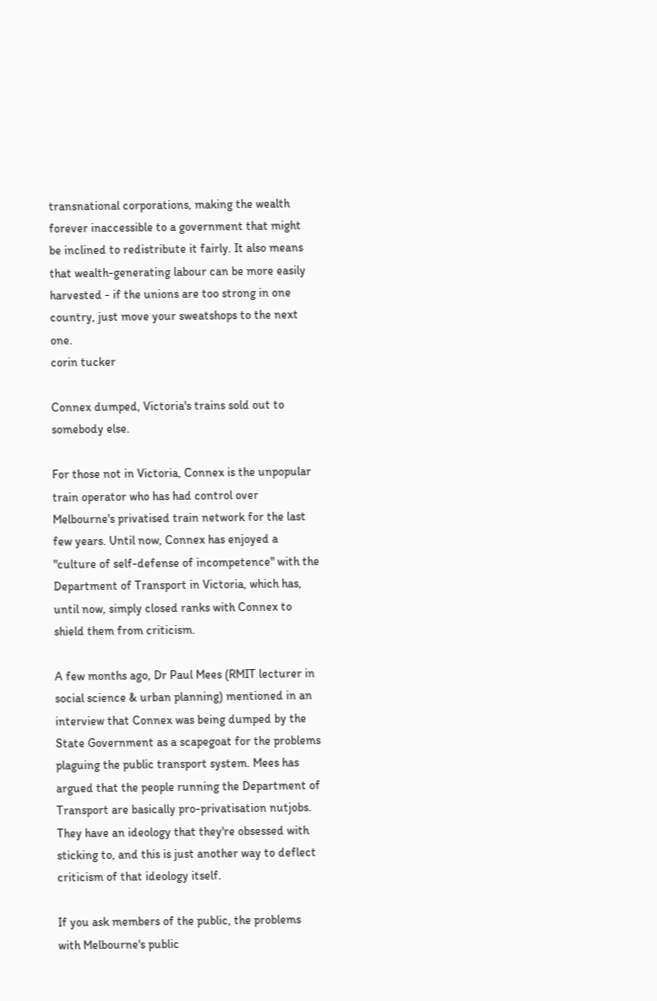transnational corporations, making the wealth forever inaccessible to a government that might be inclined to redistribute it fairly. It also means that wealth-generating labour can be more easily harvested - if the unions are too strong in one country, just move your sweatshops to the next one.
corin tucker

Connex dumped, Victoria's trains sold out to somebody else.

For those not in Victoria, Connex is the unpopular train operator who has had control over Melbourne's privatised train network for the last few years. Until now, Connex has enjoyed a "culture of self-defense of incompetence" with the Department of Transport in Victoria, which has, until now, simply closed ranks with Connex to shield them from criticism.

A few months ago, Dr Paul Mees (RMIT lecturer in social science & urban planning) mentioned in an interview that Connex was being dumped by the State Government as a scapegoat for the problems plaguing the public transport system. Mees has argued that the people running the Department of Transport are basically pro-privatisation nutjobs. They have an ideology that they're obsessed with sticking to, and this is just another way to deflect criticism of that ideology itself.

If you ask members of the public, the problems with Melbourne's public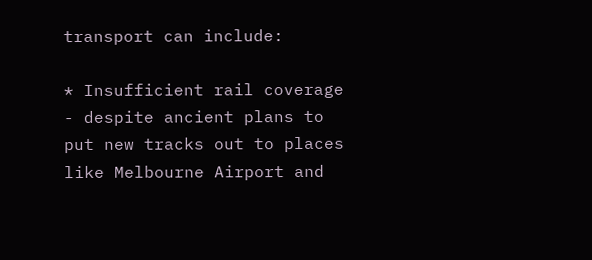transport can include:

* Insufficient rail coverage - despite ancient plans to put new tracks out to places like Melbourne Airport and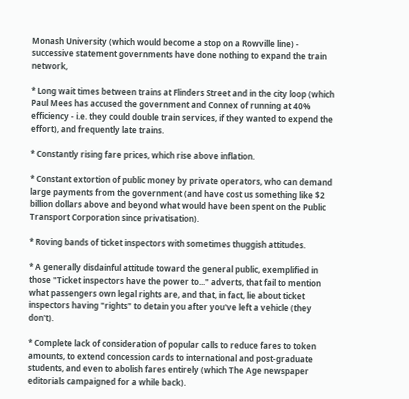Monash University (which would become a stop on a Rowville line) - successive statement governments have done nothing to expand the train network,

* Long wait times between trains at Flinders Street and in the city loop (which Paul Mees has accused the government and Connex of running at 40% efficiency - i.e. they could double train services, if they wanted to expend the effort), and frequently late trains.

* Constantly rising fare prices, which rise above inflation.

* Constant extortion of public money by private operators, who can demand large payments from the government (and have cost us something like $2 billion dollars above and beyond what would have been spent on the Public Transport Corporation since privatisation).

* Roving bands of ticket inspectors with sometimes thuggish attitudes.

* A generally disdainful attitude toward the general public, exemplified in those "Ticket inspectors have the power to..." adverts, that fail to mention what passengers own legal rights are, and that, in fact, lie about ticket inspectors having "rights" to detain you after you've left a vehicle (they don't).

* Complete lack of consideration of popular calls to reduce fares to token amounts, to extend concession cards to international and post-graduate students, and even to abolish fares entirely (which The Age newspaper editorials campaigned for a while back).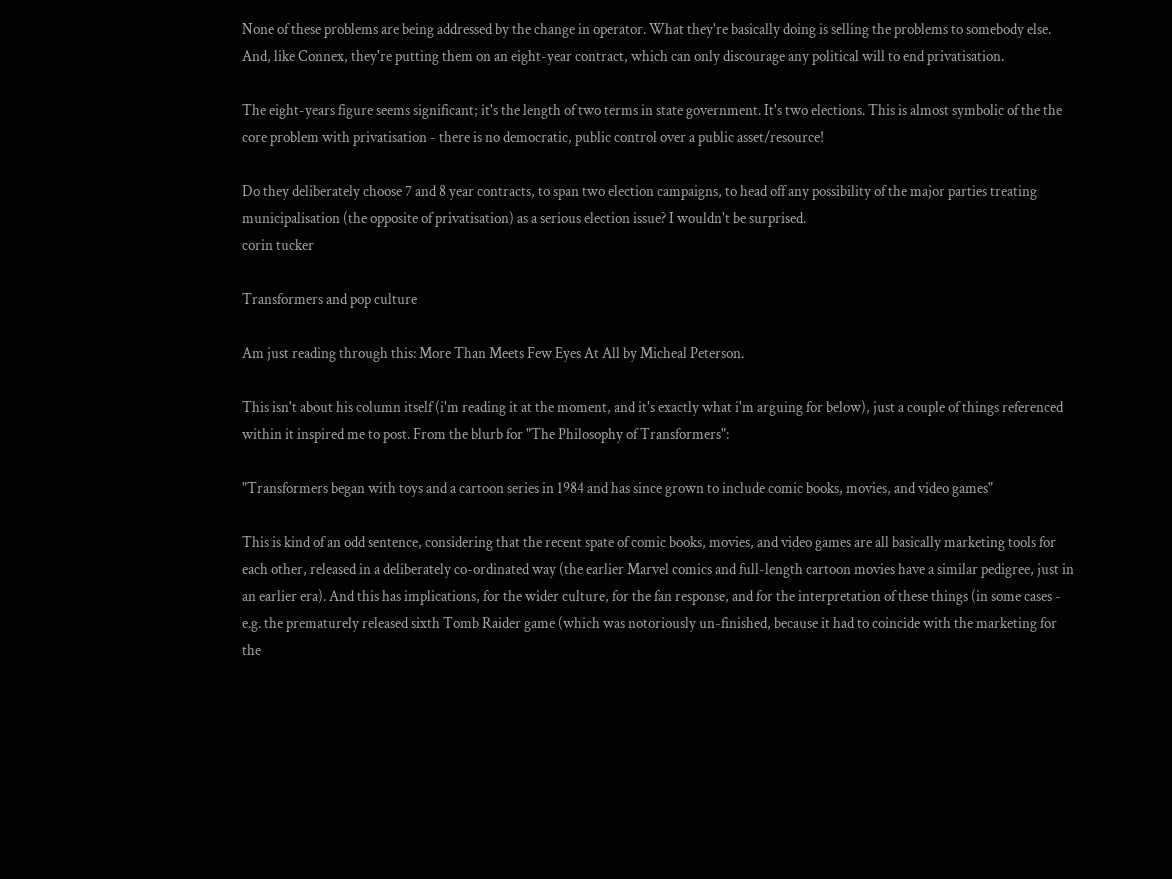None of these problems are being addressed by the change in operator. What they're basically doing is selling the problems to somebody else. And, like Connex, they're putting them on an eight-year contract, which can only discourage any political will to end privatisation.

The eight-years figure seems significant; it's the length of two terms in state government. It's two elections. This is almost symbolic of the the core problem with privatisation - there is no democratic, public control over a public asset/resource!

Do they deliberately choose 7 and 8 year contracts, to span two election campaigns, to head off any possibility of the major parties treating municipalisation (the opposite of privatisation) as a serious election issue? I wouldn't be surprised.
corin tucker

Transformers and pop culture

Am just reading through this: More Than Meets Few Eyes At All by Micheal Peterson.

This isn't about his column itself (i'm reading it at the moment, and it's exactly what i'm arguing for below), just a couple of things referenced within it inspired me to post. From the blurb for "The Philosophy of Transformers":

"Transformers began with toys and a cartoon series in 1984 and has since grown to include comic books, movies, and video games"

This is kind of an odd sentence, considering that the recent spate of comic books, movies, and video games are all basically marketing tools for each other, released in a deliberately co-ordinated way (the earlier Marvel comics and full-length cartoon movies have a similar pedigree, just in an earlier era). And this has implications, for the wider culture, for the fan response, and for the interpretation of these things (in some cases - e.g. the prematurely released sixth Tomb Raider game (which was notoriously un-finished, because it had to coincide with the marketing for the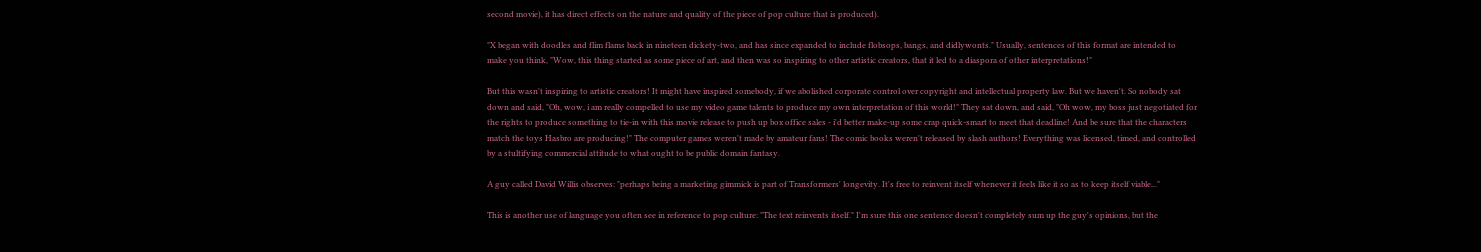second movie), it has direct effects on the nature and quality of the piece of pop culture that is produced).

"X began with doodles and flim flams back in nineteen dickety-two, and has since expanded to include flobsops, bangs, and didlywonts." Usually, sentences of this format are intended to make you think, "Wow, this thing started as some piece of art, and then was so inspiring to other artistic creators, that it led to a diaspora of other interpretations!"

But this wasn't inspiring to artistic creators! It might have inspired somebody, if we abolished corporate control over copyright and intellectual property law. But we haven't. So nobody sat down and said, "Oh, wow, i am really compelled to use my video game talents to produce my own interpretation of this world!" They sat down, and said, "Oh wow, my boss just negotiated for the rights to produce something to tie-in with this movie release to push up box office sales - i'd better make-up some crap quick-smart to meet that deadline! And be sure that the characters match the toys Hasbro are producing!" The computer games weren't made by amateur fans! The comic books weren't released by slash authors! Everything was licensed, timed, and controlled by a stultifying commercial attitude to what ought to be public domain fantasy.

A guy called David Willis observes: "perhaps being a marketing gimmick is part of Transformers' longevity. It's free to reinvent itself whenever it feels like it so as to keep itself viable..."

This is another use of language you often see in reference to pop culture: "The text reinvents itself." I'm sure this one sentence doesn't completely sum up the guy's opinions, but the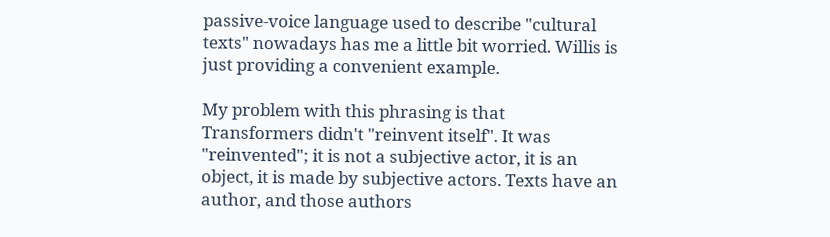passive-voice language used to describe "cultural texts" nowadays has me a little bit worried. Willis is just providing a convenient example.

My problem with this phrasing is that Transformers didn't "reinvent itself". It was "reinvented"; it is not a subjective actor, it is an object, it is made by subjective actors. Texts have an author, and those authors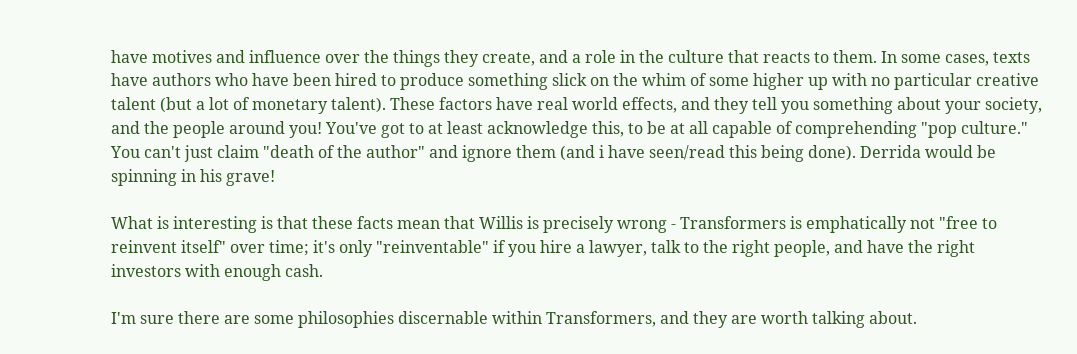have motives and influence over the things they create, and a role in the culture that reacts to them. In some cases, texts have authors who have been hired to produce something slick on the whim of some higher up with no particular creative talent (but a lot of monetary talent). These factors have real world effects, and they tell you something about your society, and the people around you! You've got to at least acknowledge this, to be at all capable of comprehending "pop culture." You can't just claim "death of the author" and ignore them (and i have seen/read this being done). Derrida would be spinning in his grave!

What is interesting is that these facts mean that Willis is precisely wrong - Transformers is emphatically not "free to reinvent itself" over time; it's only "reinventable" if you hire a lawyer, talk to the right people, and have the right investors with enough cash.

I'm sure there are some philosophies discernable within Transformers, and they are worth talking about.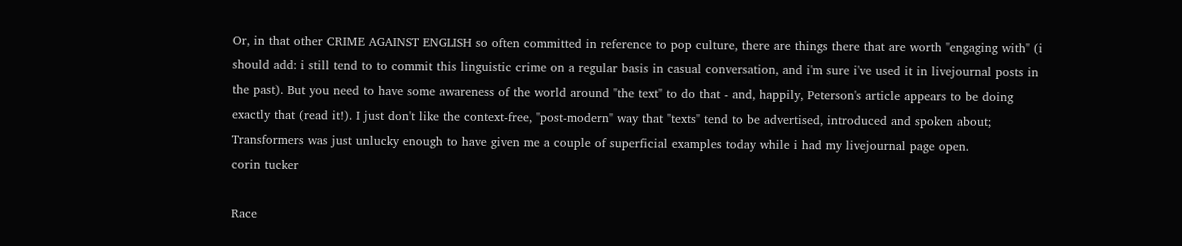Or, in that other CRIME AGAINST ENGLISH so often committed in reference to pop culture, there are things there that are worth "engaging with" (i should add: i still tend to to commit this linguistic crime on a regular basis in casual conversation, and i'm sure i've used it in livejournal posts in the past). But you need to have some awareness of the world around "the text" to do that - and, happily, Peterson's article appears to be doing exactly that (read it!). I just don't like the context-free, "post-modern" way that "texts" tend to be advertised, introduced and spoken about; Transformers was just unlucky enough to have given me a couple of superficial examples today while i had my livejournal page open.
corin tucker

Race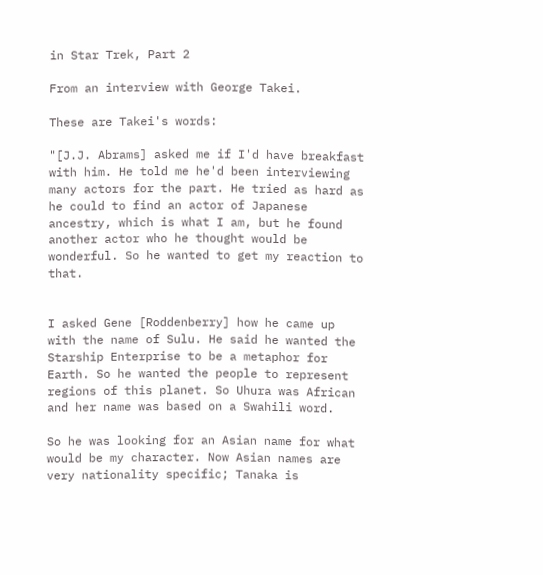in Star Trek, Part 2

From an interview with George Takei.

These are Takei's words:

"[J.J. Abrams] asked me if I'd have breakfast with him. He told me he'd been interviewing many actors for the part. He tried as hard as he could to find an actor of Japanese ancestry, which is what I am, but he found another actor who he thought would be wonderful. So he wanted to get my reaction to that.


I asked Gene [Roddenberry] how he came up with the name of Sulu. He said he wanted the Starship Enterprise to be a metaphor for Earth. So he wanted the people to represent regions of this planet. So Uhura was African and her name was based on a Swahili word.

So he was looking for an Asian name for what would be my character. Now Asian names are very nationality specific; Tanaka is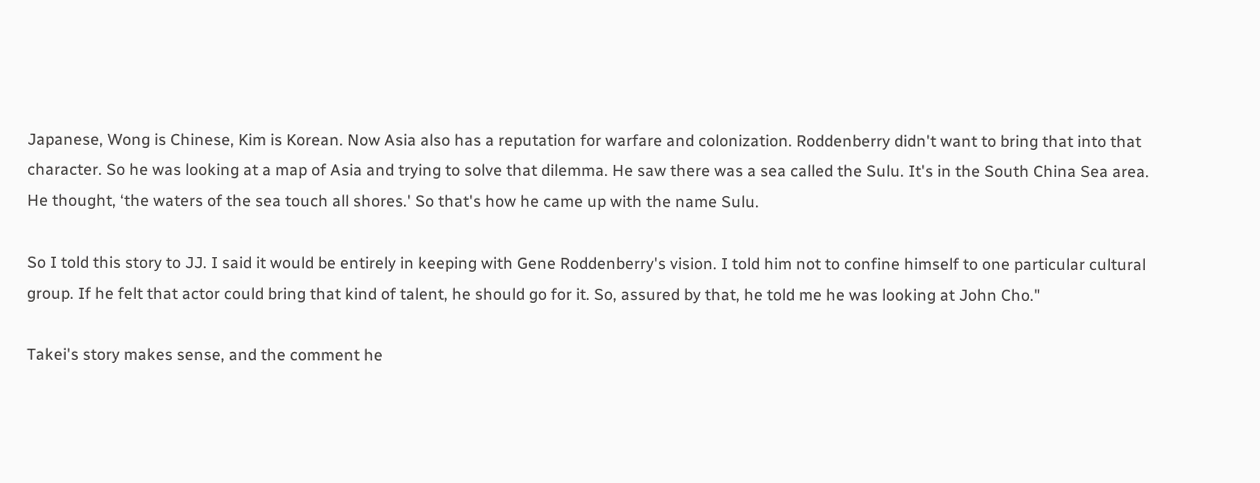Japanese, Wong is Chinese, Kim is Korean. Now Asia also has a reputation for warfare and colonization. Roddenberry didn't want to bring that into that character. So he was looking at a map of Asia and trying to solve that dilemma. He saw there was a sea called the Sulu. It's in the South China Sea area. He thought, ‘the waters of the sea touch all shores.' So that's how he came up with the name Sulu.

So I told this story to JJ. I said it would be entirely in keeping with Gene Roddenberry's vision. I told him not to confine himself to one particular cultural group. If he felt that actor could bring that kind of talent, he should go for it. So, assured by that, he told me he was looking at John Cho."

Takei's story makes sense, and the comment he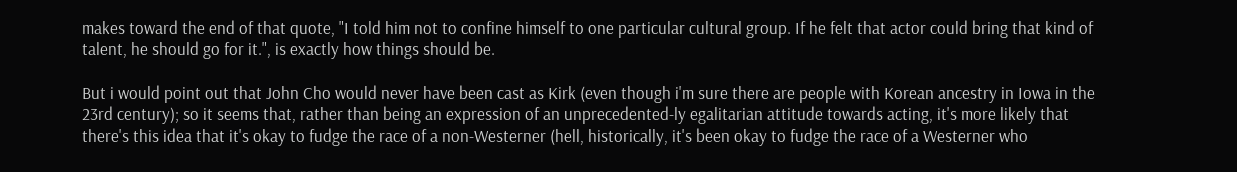makes toward the end of that quote, "I told him not to confine himself to one particular cultural group. If he felt that actor could bring that kind of talent, he should go for it.", is exactly how things should be.

But i would point out that John Cho would never have been cast as Kirk (even though i'm sure there are people with Korean ancestry in Iowa in the 23rd century); so it seems that, rather than being an expression of an unprecedented-ly egalitarian attitude towards acting, it's more likely that there's this idea that it's okay to fudge the race of a non-Westerner (hell, historically, it's been okay to fudge the race of a Westerner who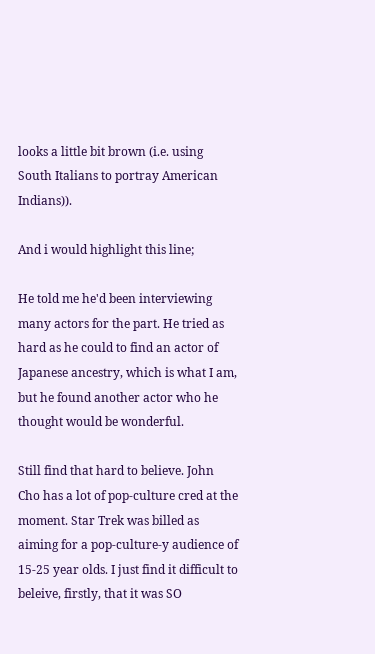looks a little bit brown (i.e. using South Italians to portray American Indians)).

And i would highlight this line;

He told me he'd been interviewing many actors for the part. He tried as hard as he could to find an actor of Japanese ancestry, which is what I am, but he found another actor who he thought would be wonderful.

Still find that hard to believe. John Cho has a lot of pop-culture cred at the moment. Star Trek was billed as aiming for a pop-culture-y audience of 15-25 year olds. I just find it difficult to beleive, firstly, that it was SO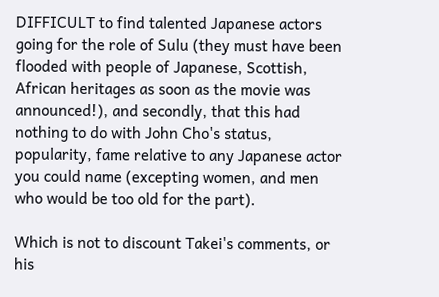DIFFICULT to find talented Japanese actors going for the role of Sulu (they must have been flooded with people of Japanese, Scottish, African heritages as soon as the movie was announced!), and secondly, that this had nothing to do with John Cho's status, popularity, fame relative to any Japanese actor you could name (excepting women, and men who would be too old for the part).

Which is not to discount Takei's comments, or his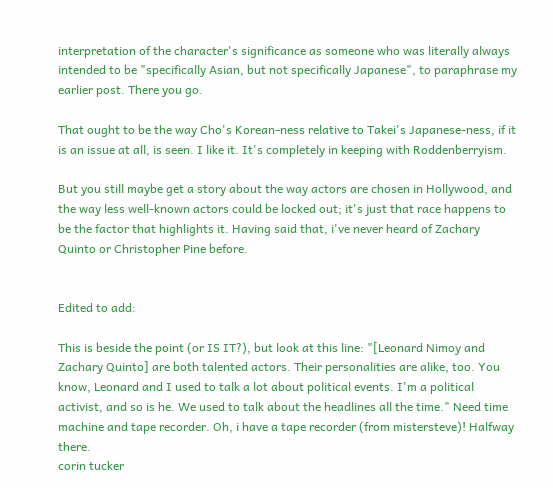interpretation of the character's significance as someone who was literally always intended to be "specifically Asian, but not specifically Japanese", to paraphrase my earlier post. There you go.

That ought to be the way Cho's Korean-ness relative to Takei's Japanese-ness, if it is an issue at all, is seen. I like it. It's completely in keeping with Roddenberryism.

But you still maybe get a story about the way actors are chosen in Hollywood, and the way less well-known actors could be locked out; it's just that race happens to be the factor that highlights it. Having said that, i've never heard of Zachary Quinto or Christopher Pine before.


Edited to add:

This is beside the point (or IS IT?), but look at this line: "[Leonard Nimoy and Zachary Quinto] are both talented actors. Their personalities are alike, too. You know, Leonard and I used to talk a lot about political events. I'm a political activist, and so is he. We used to talk about the headlines all the time." Need time machine and tape recorder. Oh, i have a tape recorder (from mistersteve)! Halfway there.
corin tucker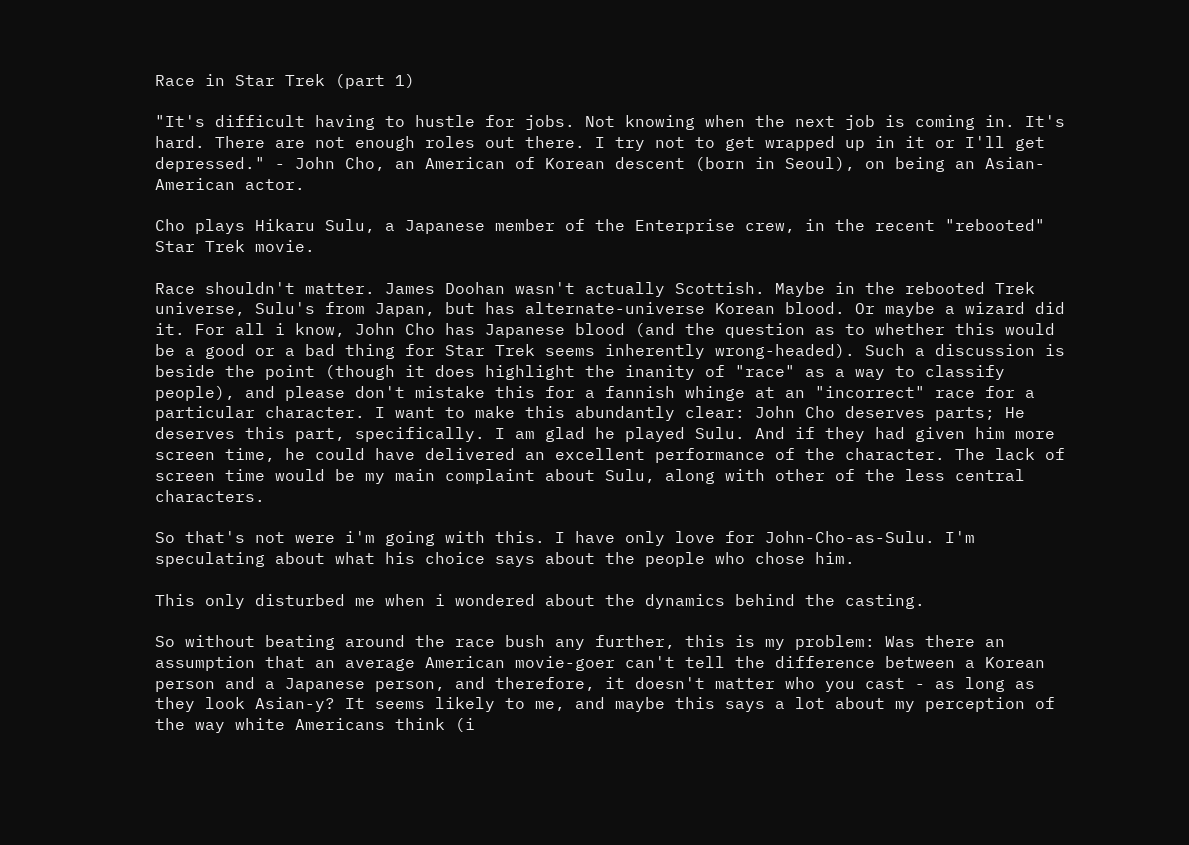Race in Star Trek (part 1)

"It's difficult having to hustle for jobs. Not knowing when the next job is coming in. It's hard. There are not enough roles out there. I try not to get wrapped up in it or I'll get depressed." - John Cho, an American of Korean descent (born in Seoul), on being an Asian-American actor.

Cho plays Hikaru Sulu, a Japanese member of the Enterprise crew, in the recent "rebooted" Star Trek movie.

Race shouldn't matter. James Doohan wasn't actually Scottish. Maybe in the rebooted Trek universe, Sulu's from Japan, but has alternate-universe Korean blood. Or maybe a wizard did it. For all i know, John Cho has Japanese blood (and the question as to whether this would be a good or a bad thing for Star Trek seems inherently wrong-headed). Such a discussion is beside the point (though it does highlight the inanity of "race" as a way to classify people), and please don't mistake this for a fannish whinge at an "incorrect" race for a particular character. I want to make this abundantly clear: John Cho deserves parts; He deserves this part, specifically. I am glad he played Sulu. And if they had given him more screen time, he could have delivered an excellent performance of the character. The lack of screen time would be my main complaint about Sulu, along with other of the less central characters.

So that's not were i'm going with this. I have only love for John-Cho-as-Sulu. I'm speculating about what his choice says about the people who chose him.

This only disturbed me when i wondered about the dynamics behind the casting.

So without beating around the race bush any further, this is my problem: Was there an assumption that an average American movie-goer can't tell the difference between a Korean person and a Japanese person, and therefore, it doesn't matter who you cast - as long as they look Asian-y? It seems likely to me, and maybe this says a lot about my perception of the way white Americans think (i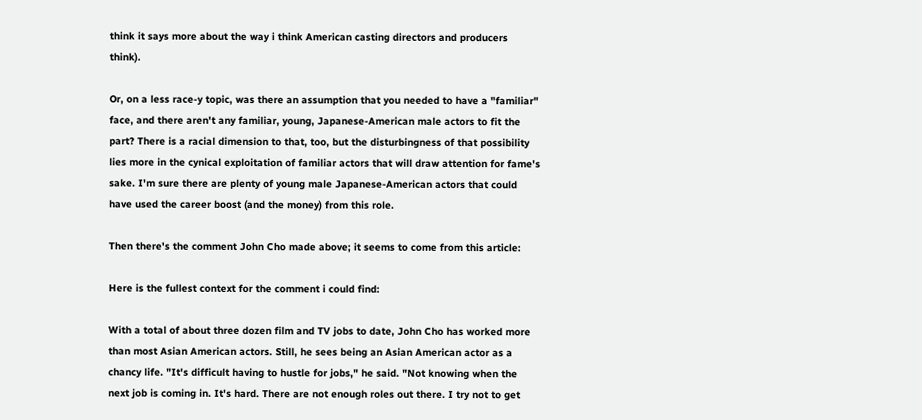think it says more about the way i think American casting directors and producers think).

Or, on a less race-y topic, was there an assumption that you needed to have a "familiar" face, and there aren't any familiar, young, Japanese-American male actors to fit the part? There is a racial dimension to that, too, but the disturbingness of that possibility lies more in the cynical exploitation of familiar actors that will draw attention for fame's sake. I'm sure there are plenty of young male Japanese-American actors that could have used the career boost (and the money) from this role.

Then there's the comment John Cho made above; it seems to come from this article:

Here is the fullest context for the comment i could find:

With a total of about three dozen film and TV jobs to date, John Cho has worked more than most Asian American actors. Still, he sees being an Asian American actor as a chancy life. "It's difficult having to hustle for jobs," he said. "Not knowing when the next job is coming in. It's hard. There are not enough roles out there. I try not to get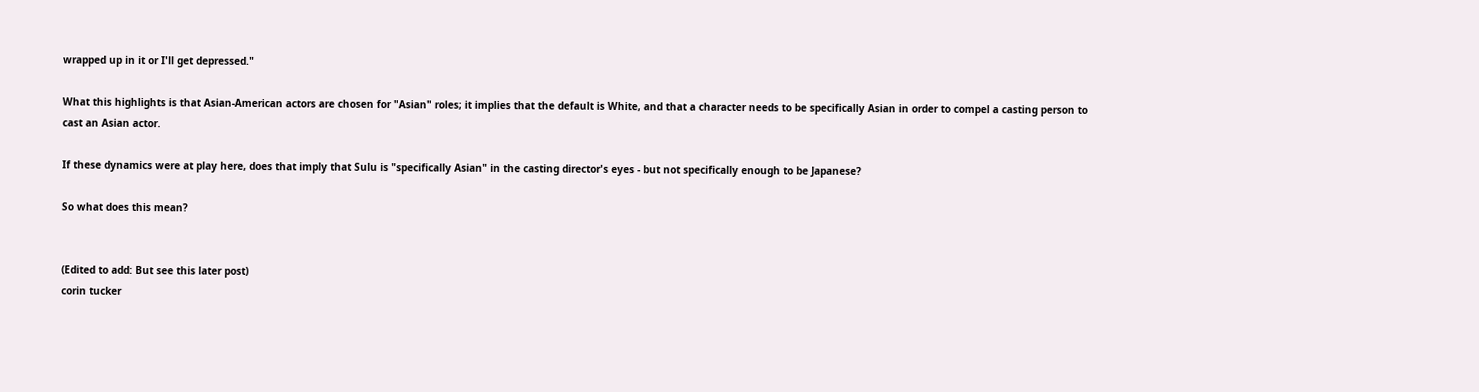wrapped up in it or I'll get depressed."

What this highlights is that Asian-American actors are chosen for "Asian" roles; it implies that the default is White, and that a character needs to be specifically Asian in order to compel a casting person to cast an Asian actor.

If these dynamics were at play here, does that imply that Sulu is "specifically Asian" in the casting director's eyes - but not specifically enough to be Japanese?

So what does this mean?


(Edited to add: But see this later post)
corin tucker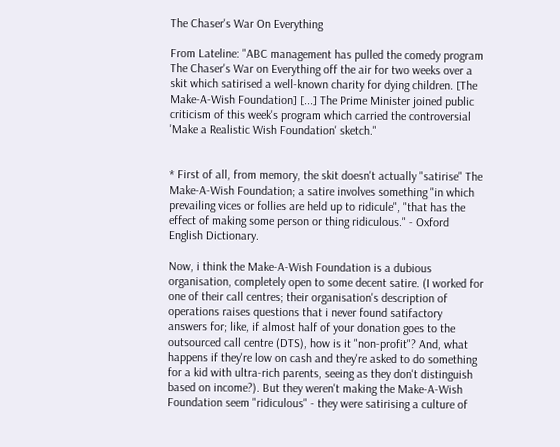The Chaser's War On Everything

From Lateline: "ABC management has pulled the comedy program The Chaser's War on Everything off the air for two weeks over a skit which satirised a well-known charity for dying children. [The Make-A-Wish Foundation] [...] The Prime Minister joined public criticism of this week's program which carried the controversial 'Make a Realistic Wish Foundation' sketch."


* First of all, from memory, the skit doesn't actually "satirise" The Make-A-Wish Foundation; a satire involves something "in which prevailing vices or follies are held up to ridicule", "that has the effect of making some person or thing ridiculous." - Oxford English Dictionary.

Now, i think the Make-A-Wish Foundation is a dubious organisation, completely open to some decent satire. (I worked for one of their call centres; their organisation's description of operations raises questions that i never found satifactory answers for; like, if almost half of your donation goes to the outsourced call centre (DTS), how is it "non-profit"? And, what happens if they're low on cash and they're asked to do something for a kid with ultra-rich parents, seeing as they don't distinguish based on income?). But they weren't making the Make-A-Wish Foundation seem "ridiculous" - they were satirising a culture of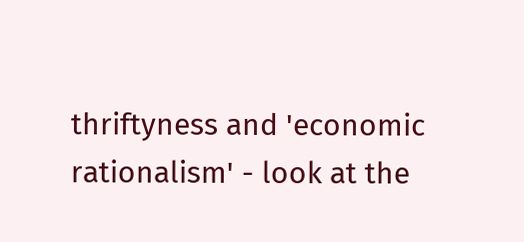thriftyness and 'economic rationalism' - look at the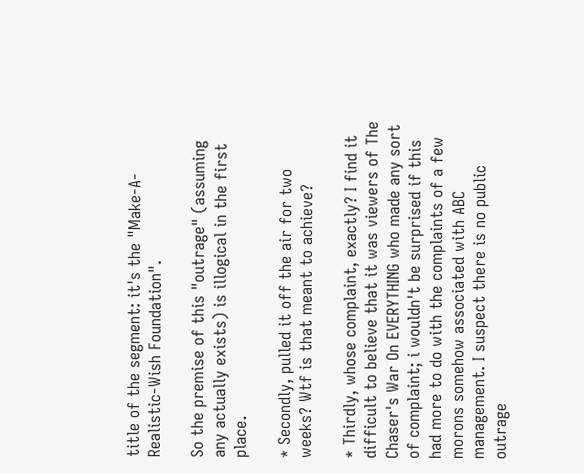title of the segment: it's the "Make-A-Realistic-Wish Foundation".

So the premise of this "outrage" (assuming any actually exists) is illogical in the first place.

* Secondly, pulled it off the air for two weeks? Wtf is that meant to achieve?

* Thirdly, whose complaint, exactly? I find it difficult to believe that it was viewers of The Chaser's War On EVERYTHING who made any sort of complaint; i wouldn't be surprised if this had more to do with the complaints of a few morons somehow associated with ABC management. I suspect there is no public outrage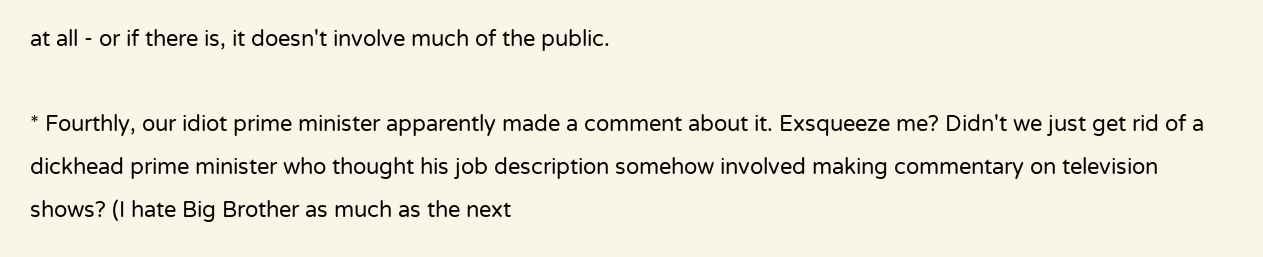at all - or if there is, it doesn't involve much of the public.

* Fourthly, our idiot prime minister apparently made a comment about it. Exsqueeze me? Didn't we just get rid of a dickhead prime minister who thought his job description somehow involved making commentary on television shows? (I hate Big Brother as much as the next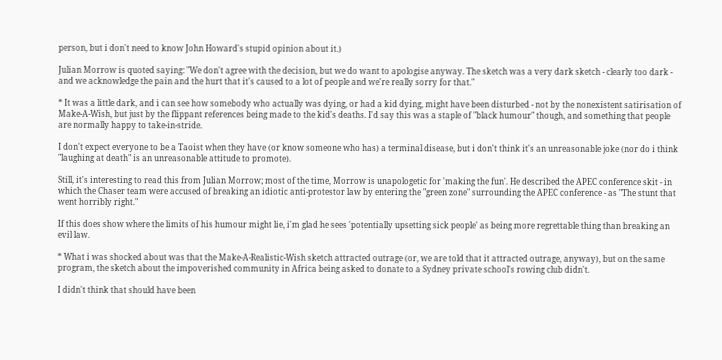person, but i don't need to know John Howard's stupid opinion about it.)

Julian Morrow is quoted saying: "We don't agree with the decision, but we do want to apologise anyway. The sketch was a very dark sketch - clearly too dark - and we acknowledge the pain and the hurt that it's caused to a lot of people and we're really sorry for that."

* It was a little dark, and i can see how somebody who actually was dying, or had a kid dying, might have been disturbed - not by the nonexistent satirisation of Make-A-Wish, but just by the flippant references being made to the kid's deaths. I'd say this was a staple of "black humour" though, and something that people are normally happy to take-in-stride.

I don't expect everyone to be a Taoist when they have (or know someone who has) a terminal disease, but i don't think it's an unreasonable joke (nor do i think "laughing at death" is an unreasonable attitude to promote).

Still, it's interesting to read this from Julian Morrow; most of the time, Morrow is unapologetic for 'making the fun'. He described the APEC conference skit - in which the Chaser team were accused of breaking an idiotic anti-protestor law by entering the "green zone" surrounding the APEC conference - as "The stunt that went horribly right."

If this does show where the limits of his humour might lie, i'm glad he sees 'potentially upsetting sick people' as being more regrettable thing than breaking an evil law.

* What i was shocked about was that the Make-A-Realistic-Wish sketch attracted outrage (or, we are told that it attracted outrage, anyway), but on the same program, the sketch about the impoverished community in Africa being asked to donate to a Sydney private school's rowing club didn't.

I didn't think that should have been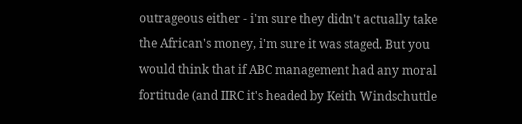outrageous either - i'm sure they didn't actually take the African's money, i'm sure it was staged. But you would think that if ABC management had any moral fortitude (and IIRC it's headed by Keith Windschuttle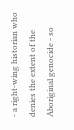- a right-wing historian who denies the extent of the Aboriginal genocide - so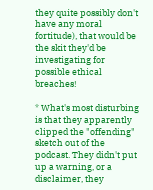they quite possibly don't have any moral fortitude), that would be the skit they'd be investigating for possible ethical breaches!

* What's most disturbing is that they apparently clipped the "offending" sketch out of the podcast. They didn't put up a warning, or a disclaimer, they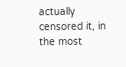actually censored it, in the most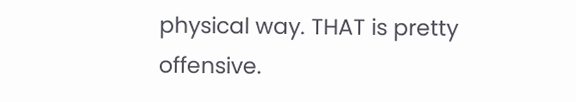physical way. THAT is pretty offensive.